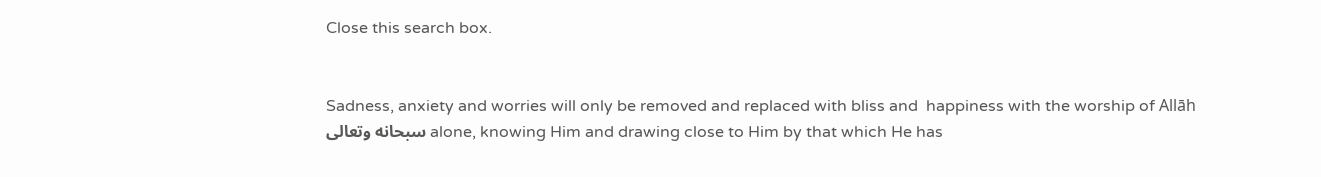Close this search box.


Sadness, anxiety and worries will only be removed and replaced with bliss and  happiness with the worship of Allāh سبحانه وتعالى alone, knowing Him and drawing close to Him by that which He has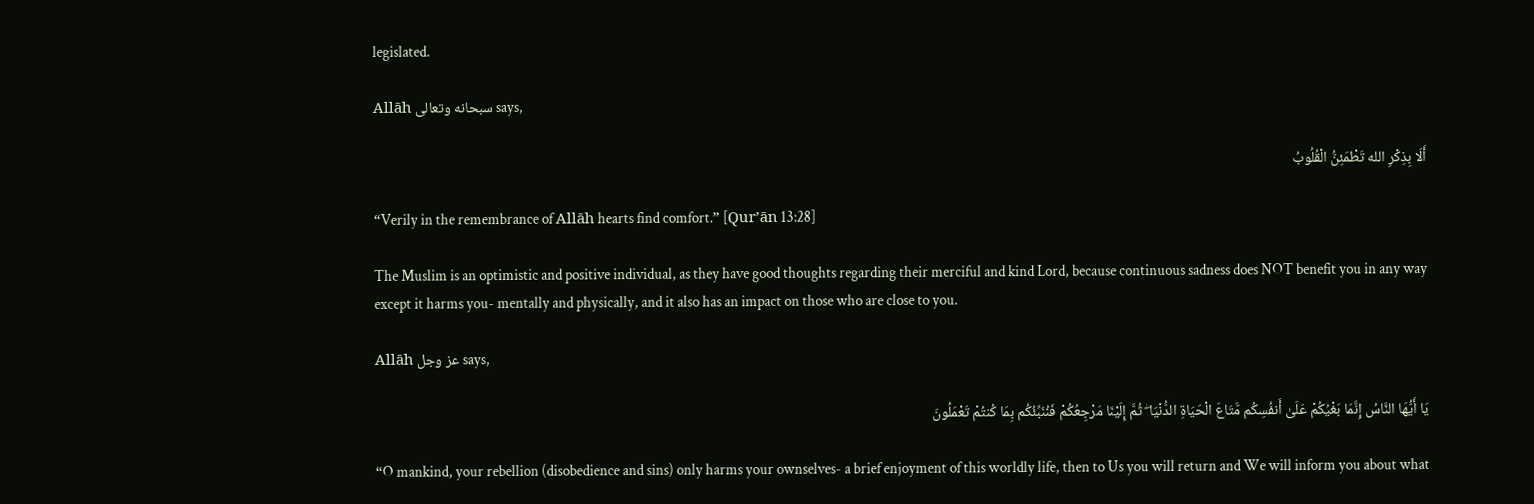legislated.

Allāh سبحانه وتعالى says,

أَلَا بِذِكْرِ الله تَطْمَئِنُّ الْقُلُوبُ

“Verily in the remembrance of Allāh hearts find comfort.” [Qur’ān 13:28]

The Muslim is an optimistic and positive individual, as they have good thoughts regarding their merciful and kind Lord, because continuous sadness does NOT benefit you in any way except it harms you- mentally and physically, and it also has an impact on those who are close to you.

Allāh عز وجل says,

يَا أَيُّهَا النَّاسُ إِنَّمَا بَغْيُكُمْ عَلَىٰ أَنفُسِكُم مَّتَاعَ الْحَيَاةِ الدُّنْيَا ۖ ثُمَّ إِلَيْنَا مَرْجِعُكُمْ فَنُنَبِّئُكُم بِمَا كُنتُمْ تَعْمَلُونَ

“O mankind, your rebellion (disobedience and sins) only harms your ownselves- a brief enjoyment of this worldly life, then to Us you will return and We will inform you about what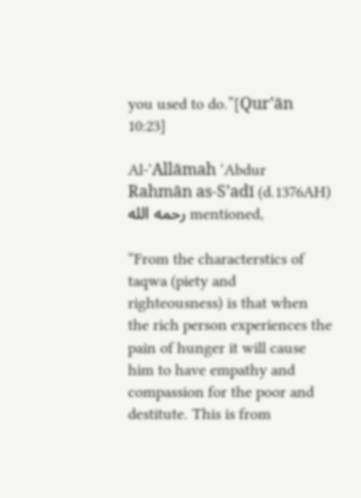you used to do.”[Qur’ān 10:23]

Al-‘Allāmah ‘Abdur Rahmān as-S’adī (d.1376AH) رحمه الله mentioned,

“From the characterstics of taqwa (piety and righteousness) is that when the rich person experiences the pain of hunger it will cause him to have empathy and compassion for the poor and destitute. This is from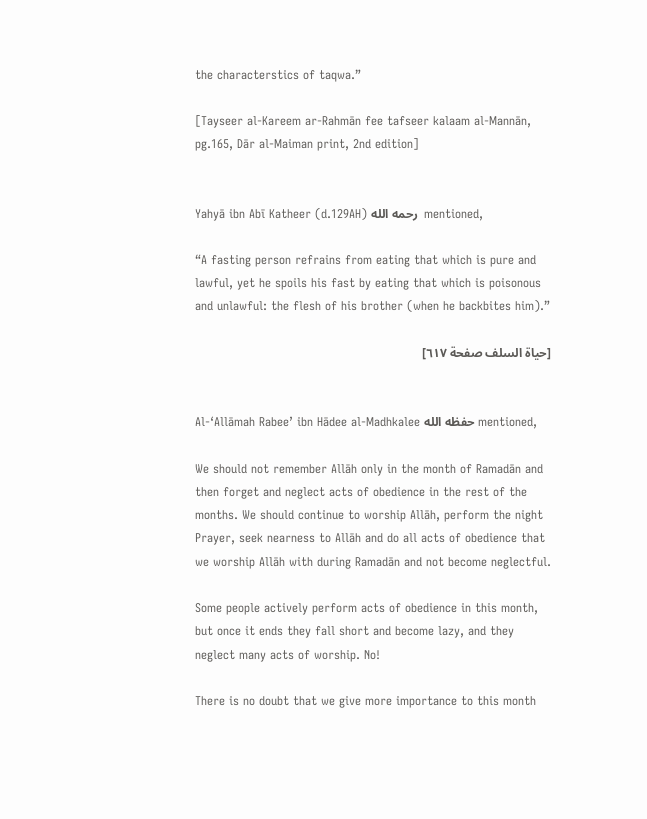the characterstics of taqwa.”

[Tayseer al-Kareem ar-Rahmān fee tafseer kalaam al-Mannān, pg.165, Dār al-Maiman print, 2nd edition]


Yahyā ibn Abī Katheer (d.129AH) رحمه الله  mentioned,

“A fasting person refrains from eating that which is pure and lawful, yet he spoils his fast by eating that which is poisonous and unlawful: the flesh of his brother (when he backbites him).”

[حياة السلف صفحة ٦١٧]


Al-‘Allāmah Rabee’ ibn Hādee al-Madhkalee حفظه الله mentioned,

We should not remember Allāh only in the month of Ramadān and then forget and neglect acts of obedience in the rest of the months. We should continue to worship Allāh, perform the night Prayer, seek nearness to Allāh and do all acts of obedience that we worship Allāh with during Ramadān and not become neglectful.

Some people actively perform acts of obedience in this month, but once it ends they fall short and become lazy, and they neglect many acts of worship. No!

There is no doubt that we give more importance to this month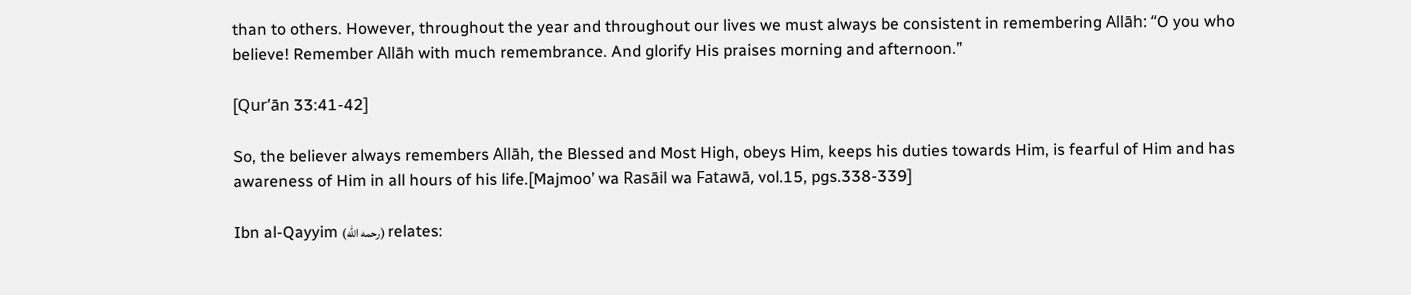than to others. However, throughout the year and throughout our lives we must always be consistent in remembering Allāh: “O you who believe! Remember Allāh with much remembrance. And glorify His praises morning and afternoon.”

[Qur’ān 33:41-42]

So, the believer always remembers Allāh, the Blessed and Most High, obeys Him, keeps his duties towards Him, is fearful of Him and has awareness of Him in all hours of his life.[Majmoo’ wa Rasāil wa Fatawā, vol.15, pgs.338-339]

Ibn al-Qayyim (رحمه الله) relates: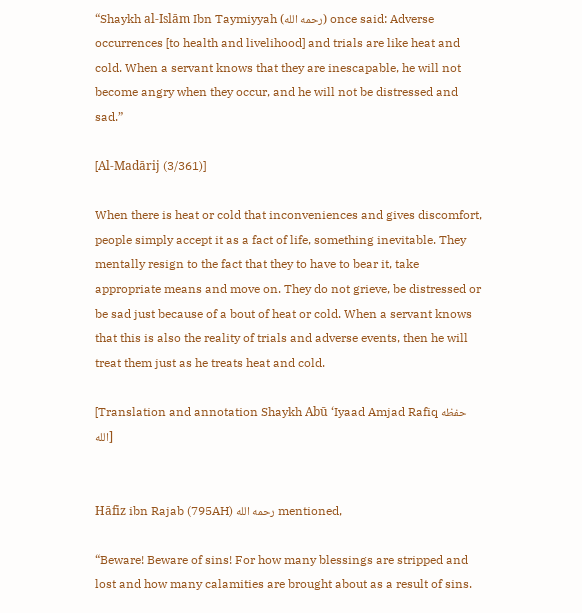“Shaykh al-Islām Ibn Taymiyyah (رحمه الله) once said: Adverse occurrences [to health and livelihood] and trials are like heat and cold. When a servant knows that they are inescapable, he will not become angry when they occur, and he will not be distressed and sad.”

[Al-Madārij (3/361)]

When there is heat or cold that inconveniences and gives discomfort, people simply accept it as a fact of life, something inevitable. They mentally resign to the fact that they to have to bear it, take appropriate means and move on. They do not grieve, be distressed or be sad just because of a bout of heat or cold. When a servant knows that this is also the reality of trials and adverse events, then he will treat them just as he treats heat and cold.

[Translation and annotation Shaykh Abū ‘Iyaad Amjad Rafiq حفظه الله]


Hāfiz ibn Rajab (795AH) رحمه الله mentioned,

“Beware! Beware of sins! For how many blessings are stripped and lost and how many calamities are brought about as a result of sins.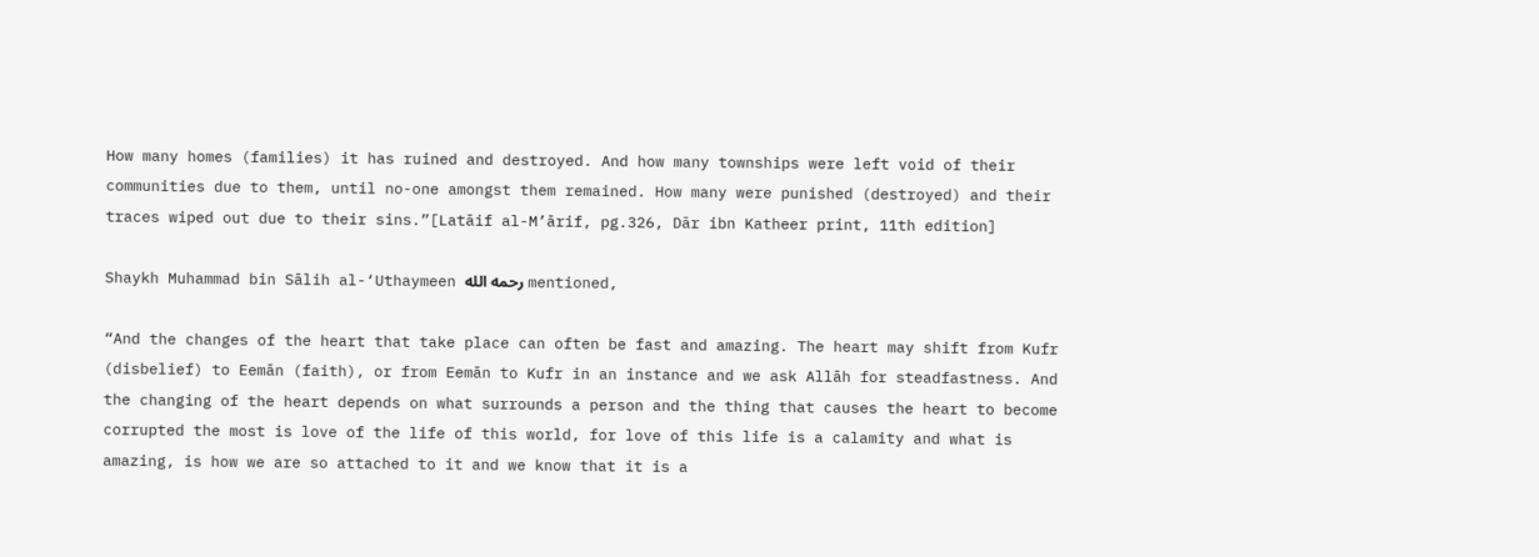How many homes (families) it has ruined and destroyed. And how many townships were left void of their communities due to them, until no-one amongst them remained. How many were punished (destroyed) and their traces wiped out due to their sins.”[Latāif al-M’ārif, pg.326, Dār ibn Katheer print, 11th edition]

Shaykh Muhammad bin Sālih al-‘Uthaymeen رحمه الله mentioned,

“And the changes of the heart that take place can often be fast and amazing. The heart may shift from Kufr (disbelief) to Eemān (faith), or from Eemān to Kufr in an instance and we ask Allāh for steadfastness. And the changing of the heart depends on what surrounds a person and the thing that causes the heart to become corrupted the most is love of the life of this world, for love of this life is a calamity and what is amazing, is how we are so attached to it and we know that it is a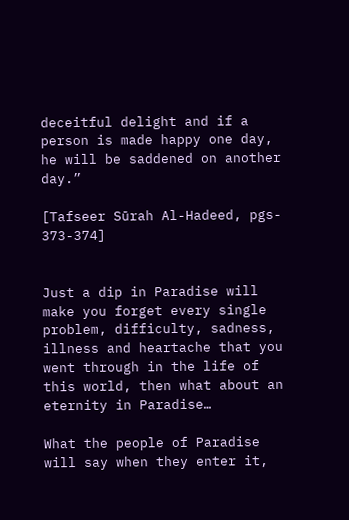deceitful delight and if a person is made happy one day, he will be saddened on another day.”

[Tafseer Sūrah Al-Hadeed, pgs- 373-374]


Just a dip in Paradise will make you forget every single problem, difficulty, sadness, illness and heartache that you went through in the life of this world, then what about an eternity in Paradise…

What the people of Paradise will say when they enter it,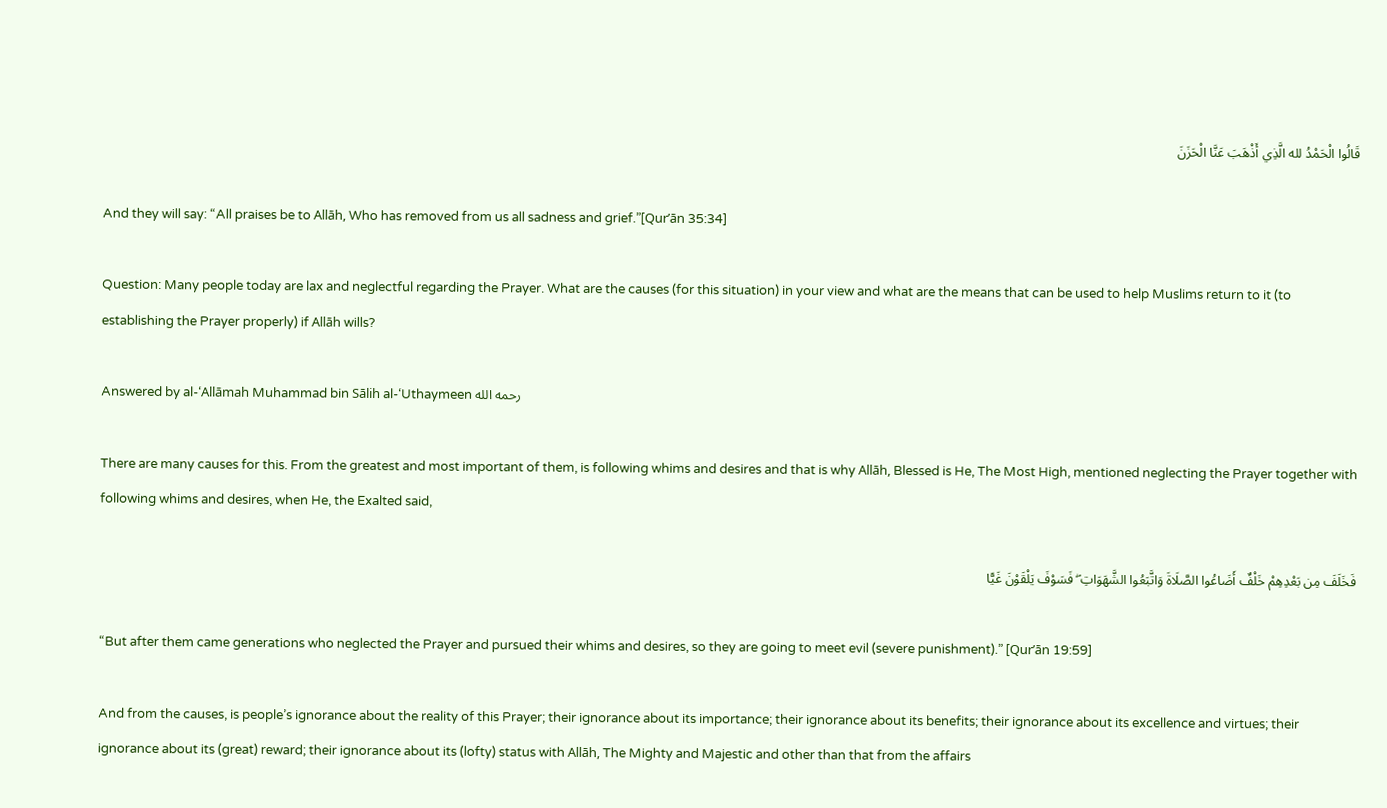قَالُوا الْحَمْدُ لله الَّذِي أَذْهَبَ عَنَّا الْحَزَنَ

And they will say: “All praises be to Allāh, Who has removed from us all sadness and grief.”[Qur’ān 35:34]

Question: Many people today are lax and neglectful regarding the Prayer. What are the causes (for this situation) in your view and what are the means that can be used to help Muslims return to it (to establishing the Prayer properly) if Allāh wills?

Answered by al-‘Allāmah Muhammad bin Sālih al-‘Uthaymeen رحمه الله

There are many causes for this. From the greatest and most important of them, is following whims and desires and that is why Allāh, Blessed is He, The Most High, mentioned neglecting the Prayer together with following whims and desires, when He, the Exalted said,

فَخَلَفَ مِن بَعْدِهِمْ خَلْفٌ أَضَاعُوا الصَّلَاةَ وَاتَّبَعُوا الشَّهَوَاتِ ۖ فَسَوْفَ يَلْقَوْنَ غَيًّا

“But after them came generations who neglected the Prayer and pursued their whims and desires, so they are going to meet evil (severe punishment).” [Qur’ān 19:59]

And from the causes, is people’s ignorance about the reality of this Prayer; their ignorance about its importance; their ignorance about its benefits; their ignorance about its excellence and virtues; their ignorance about its (great) reward; their ignorance about its (lofty) status with Allāh, The Mighty and Majestic and other than that from the affairs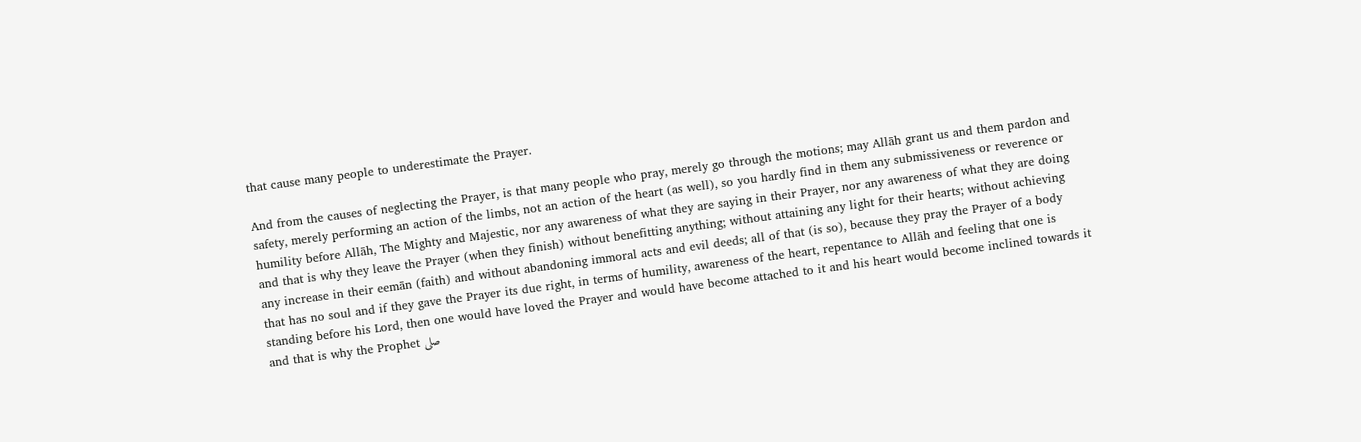that cause many people to underestimate the Prayer.

And from the causes of neglecting the Prayer, is that many people who pray, merely go through the motions; may Allāh grant us and them pardon and safety, merely performing an action of the limbs, not an action of the heart (as well), so you hardly find in them any submissiveness or reverence or humility before Allāh, The Mighty and Majestic, nor any awareness of what they are saying in their Prayer, nor any awareness of what they are doing and that is why they leave the Prayer (when they finish) without benefitting anything; without attaining any light for their hearts; without achieving any increase in their eemān (faith) and without abandoning immoral acts and evil deeds; all of that (is so), because they pray the Prayer of a body that has no soul and if they gave the Prayer its due right, in terms of humility, awareness of the heart, repentance to Allāh and feeling that one is standing before his Lord, then one would have loved the Prayer and would have become attached to it and his heart would become inclined towards it and that is why the Prophet صلى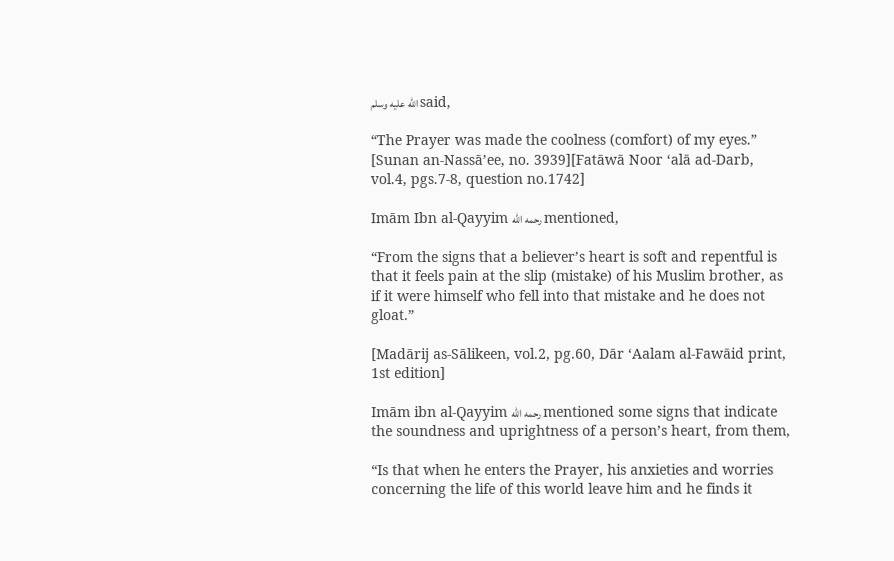الله عليه وسلم said,

“The Prayer was made the coolness (comfort) of my eyes.” [Sunan an-Nassā’ee, no. 3939][Fatāwā Noor ‘alā ad-Darb, vol.4, pgs.7-8, question no.1742]

Imām Ibn al-Qayyim رحمه الله mentioned,

“From the signs that a believer’s heart is soft and repentful is that it feels pain at the slip (mistake) of his Muslim brother, as if it were himself who fell into that mistake and he does not gloat.”

[Madārij as-Sālikeen, vol.2, pg.60, Dār ‘Aalam al-Fawāid print, 1st edition]

Imām ibn al-Qayyim رحمه الله mentioned some signs that indicate the soundness and uprightness of a person’s heart, from them,

“Is that when he enters the Prayer, his anxieties and worries concerning the life of this world leave him and he finds it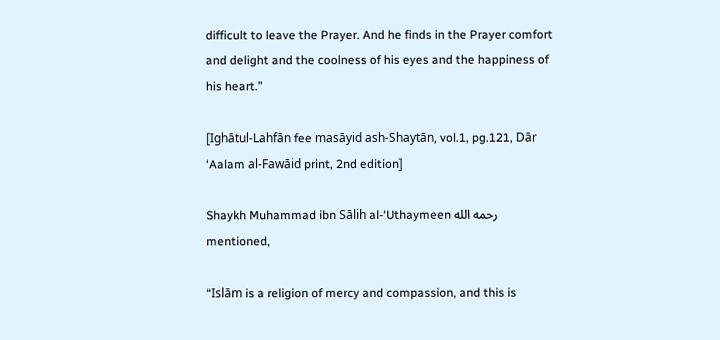difficult to leave the Prayer. And he finds in the Prayer comfort and delight and the coolness of his eyes and the happiness of his heart.”

[Ighātul-Lahfān fee masāyid ash-Shaytān, vol.1, pg.121, Dār ‘Aalam al-Fawāid print, 2nd edition]

Shaykh Muhammad ibn Sālih al-‘Uthaymeen رحمه الله mentioned,

“Islām is a religion of mercy and compassion, and this is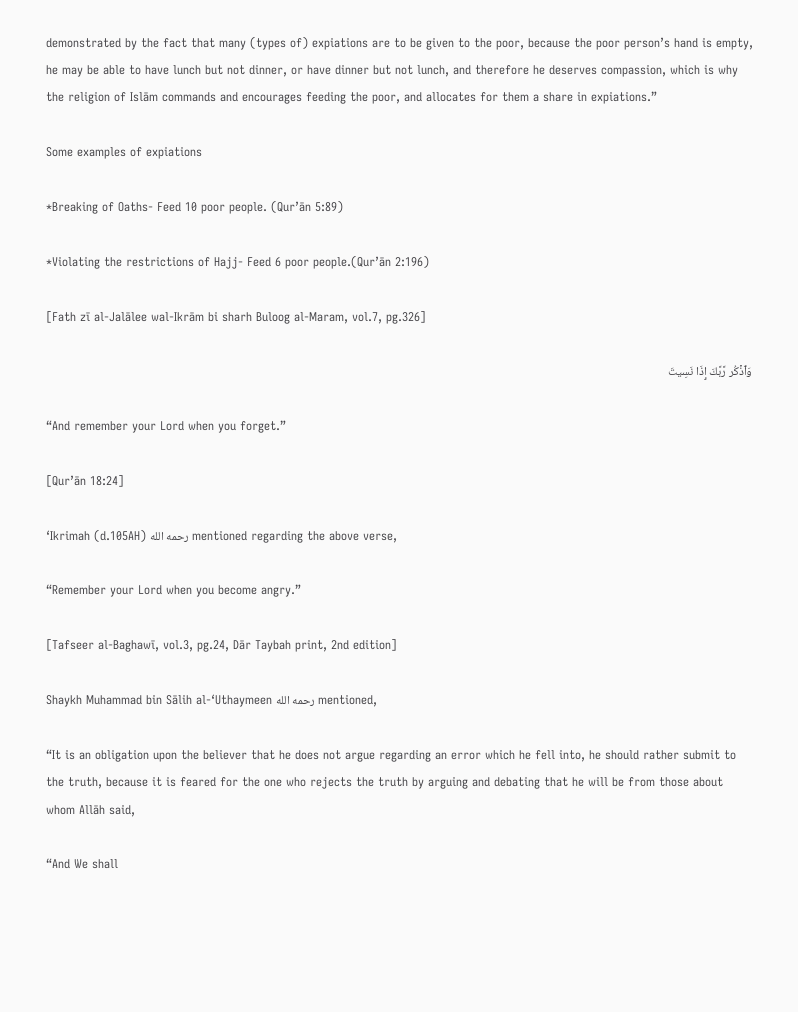demonstrated by the fact that many (types of) expiations are to be given to the poor, because the poor person’s hand is empty, he may be able to have lunch but not dinner, or have dinner but not lunch, and therefore he deserves compassion, which is why the religion of Islām commands and encourages feeding the poor, and allocates for them a share in expiations.”

Some examples of expiations

*Breaking of Oaths- Feed 10 poor people. (Qur’ān 5:89)

*Violating the restrictions of Hajj- Feed 6 poor people.(Qur’ān 2:196)

[Fath zī al-Jalālee wal-Ikrām bi sharh Buloog al-Maram, vol.7, pg.326]

وَٱذۡكُر رَّبَّكَ إِذَا نَسِيتَ

“And remember your Lord when you forget.”

[Qur’ān 18:24]

‘Ikrimah (d.105AH) رحمه الله mentioned regarding the above verse,

“Remember your Lord when you become angry.”

[Tafseer al-Baghawī, vol.3, pg.24, Dār Taybah print, 2nd edition]

Shaykh Muhammad bin Sālih al-‘Uthaymeen رحمه الله mentioned,

“It is an obligation upon the believer that he does not argue regarding an error which he fell into, he should rather submit to the truth, because it is feared for the one who rejects the truth by arguing and debating that he will be from those about whom Allāh said,

“And We shall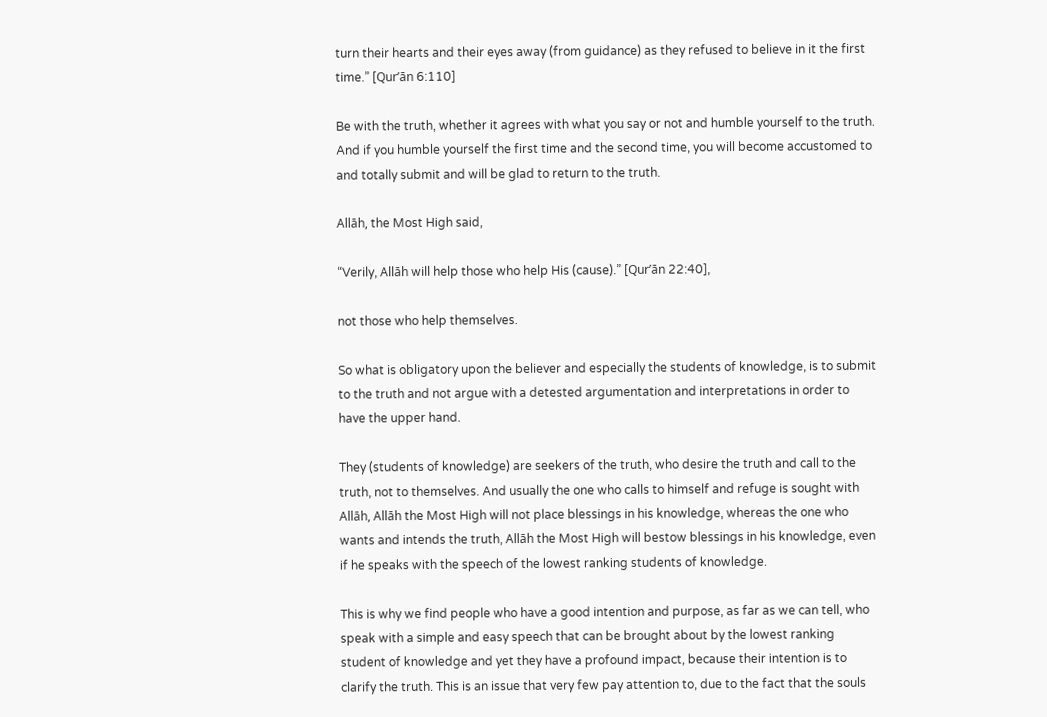turn their hearts and their eyes away (from guidance) as they refused to believe in it the first time.” [Qur’ān 6:110]

Be with the truth, whether it agrees with what you say or not and humble yourself to the truth. And if you humble yourself the first time and the second time, you will become accustomed to and totally submit and will be glad to return to the truth.

Allāh, the Most High said,

“Verily, Allāh will help those who help His (cause).” [Qur’ān 22:40],

not those who help themselves.

So what is obligatory upon the believer and especially the students of knowledge, is to submit to the truth and not argue with a detested argumentation and interpretations in order to have the upper hand.

They (students of knowledge) are seekers of the truth, who desire the truth and call to the truth, not to themselves. And usually the one who calls to himself and refuge is sought with Allāh, Allāh the Most High will not place blessings in his knowledge, whereas the one who wants and intends the truth, Allāh the Most High will bestow blessings in his knowledge, even if he speaks with the speech of the lowest ranking students of knowledge.

This is why we find people who have a good intention and purpose, as far as we can tell, who speak with a simple and easy speech that can be brought about by the lowest ranking student of knowledge and yet they have a profound impact, because their intention is to clarify the truth. This is an issue that very few pay attention to, due to the fact that the souls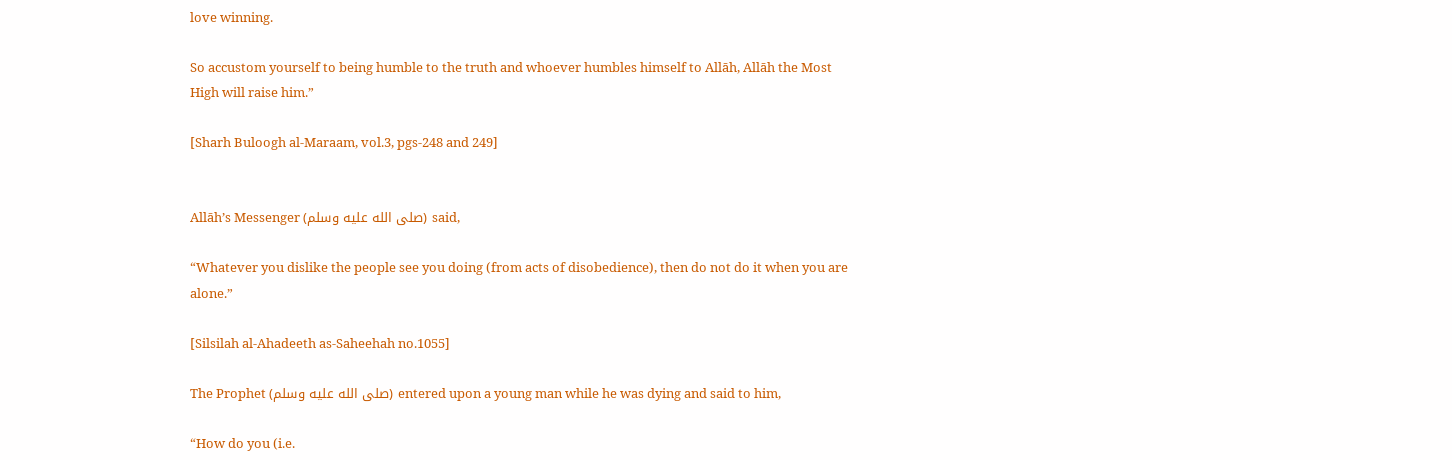love winning.

So accustom yourself to being humble to the truth and whoever humbles himself to Allāh, Allāh the Most High will raise him.”

[Sharh Buloogh al-Maraam, vol.3, pgs-248 and 249]


Allāh’s Messenger (صلى الله عليه وسلم) said,

“Whatever you dislike the people see you doing (from acts of disobedience), then do not do it when you are alone.”

[Silsilah al-Ahadeeth as-Saheehah no.1055]

The Prophet (صلى الله عليه وسلم) entered upon a young man while he was dying and said to him,

“How do you (i.e.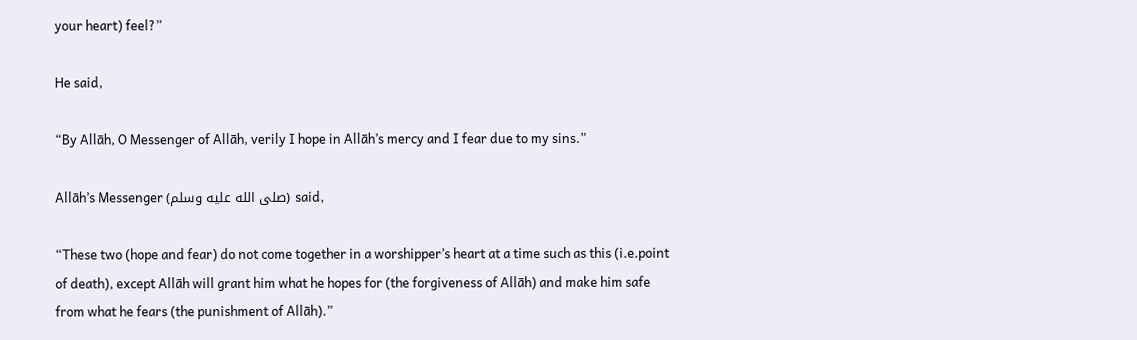your heart) feel?”

He said,

“By Allāh, O Messenger of Allāh, verily I hope in Allāh’s mercy and I fear due to my sins.”

Allāh’s Messenger (صلى الله عليه وسلم) said,

“These two (hope and fear) do not come together in a worshipper’s heart at a time such as this (i.e.point of death), except Allāh will grant him what he hopes for (the forgiveness of Allāh) and make him safe from what he fears (the punishment of Allāh).”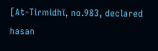[At-Tirmidhī, no.983, declared hasan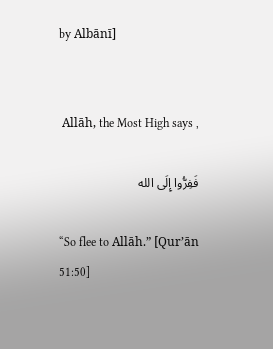by Albānī]


 Allāh, the Most High says ,

فَفِرُّوا إِلَى الله

“So flee to Allāh.” [Qur’ān 51:50]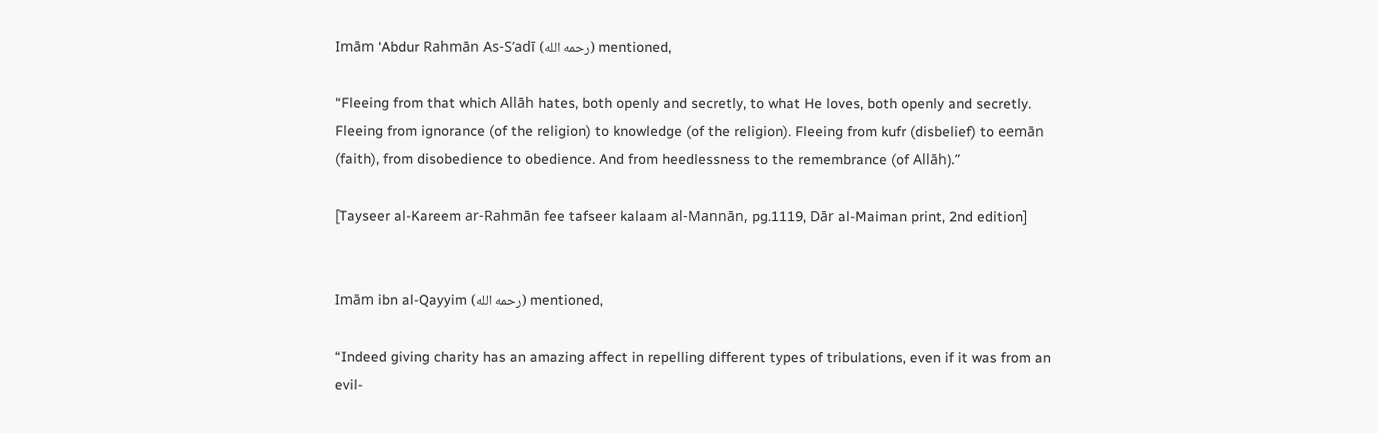Imām ‘Abdur Rahmān As-S’adī (رحمه الله) mentioned,

“Fleeing from that which Allāh hates, both openly and secretly, to what He loves, both openly and secretly. Fleeing from ignorance (of the religion) to knowledge (of the religion). Fleeing from kufr (disbelief) to eemān (faith), from disobedience to obedience. And from heedlessness to the remembrance (of Allāh).”

[Tayseer al-Kareem ar-Rahmān fee tafseer kalaam al-Mannān, pg.1119, Dār al-Maiman print, 2nd edition]


Imām ibn al-Qayyim (رحمه الله) mentioned,

“Indeed giving charity has an amazing affect in repelling different types of tribulations, even if it was from an evil-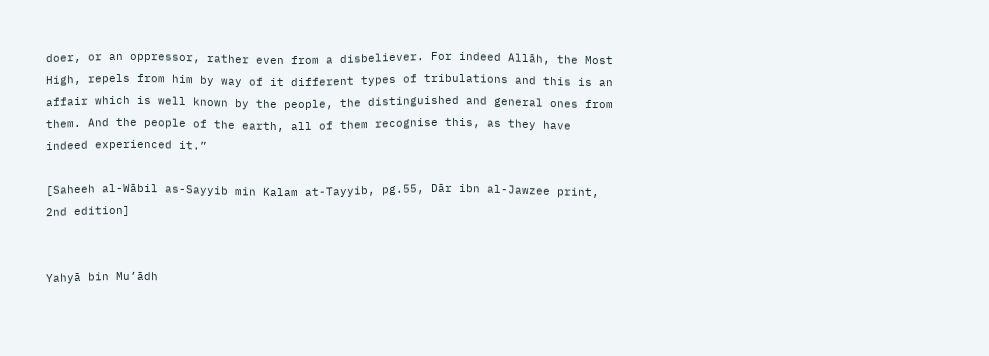doer, or an oppressor, rather even from a disbeliever. For indeed Allāh, the Most High, repels from him by way of it different types of tribulations and this is an affair which is well known by the people, the distinguished and general ones from them. And the people of the earth, all of them recognise this, as they have indeed experienced it.”

[Saheeh al-Wābil as-Sayyib min Kalam at-Tayyib, pg.55, Dār ibn al-Jawzee print, 2nd edition]


Yahyā bin Mu’ādh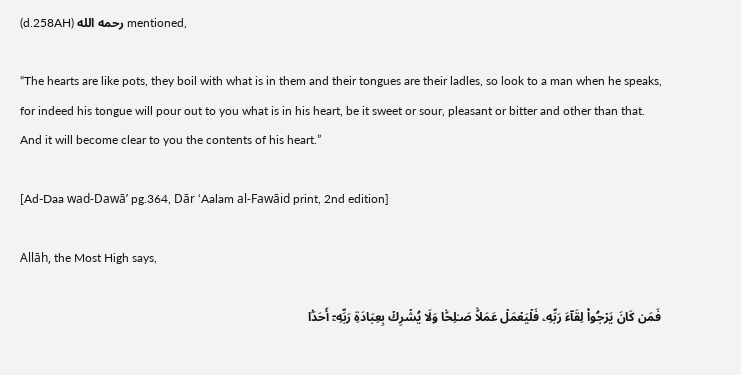(d.258AH) رحمه الله mentioned,

“The hearts are like pots, they boil with what is in them and their tongues are their ladles, so look to a man when he speaks, for indeed his tongue will pour out to you what is in his heart, be it sweet or sour, pleasant or bitter and other than that. And it will become clear to you the contents of his heart.”

[Ad-Daa wad-Dawā’ pg.364, Dār ‘Aalam al-Fawāid print, 2nd edition]

Allāh, the Most High says,

فَمَن كَانَ يَرۡجُواْ لِقَآءَ رَبِّهِۦ فَلۡيَعۡمَلۡ عَمَلاً۬ صَـٰلِحً۬ا وَلَا يُشۡرِكۡ بِعِبَادَةِ رَبِّهِۦۤ أَحَدَۢا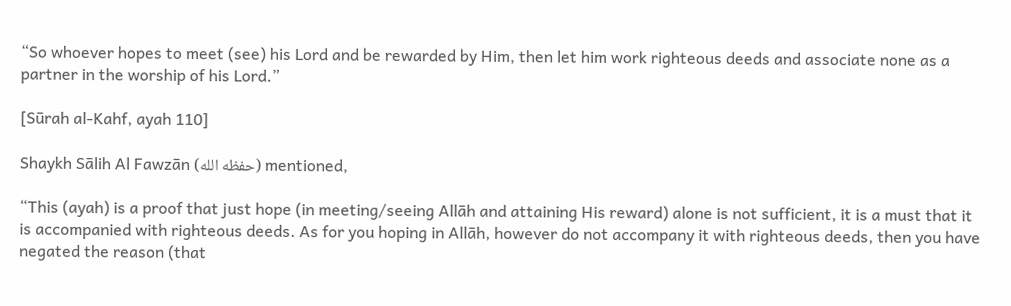“So whoever hopes to meet (see) his Lord and be rewarded by Him, then let him work righteous deeds and associate none as a partner in the worship of his Lord.”

[Sūrah al-Kahf, ayah 110]

Shaykh Sālih Al Fawzān (حفظه الله) mentioned,

“This (ayah) is a proof that just hope (in meeting/seeing Allāh and attaining His reward) alone is not sufficient, it is a must that it is accompanied with righteous deeds. As for you hoping in Allāh, however do not accompany it with righteous deeds, then you have negated the reason (that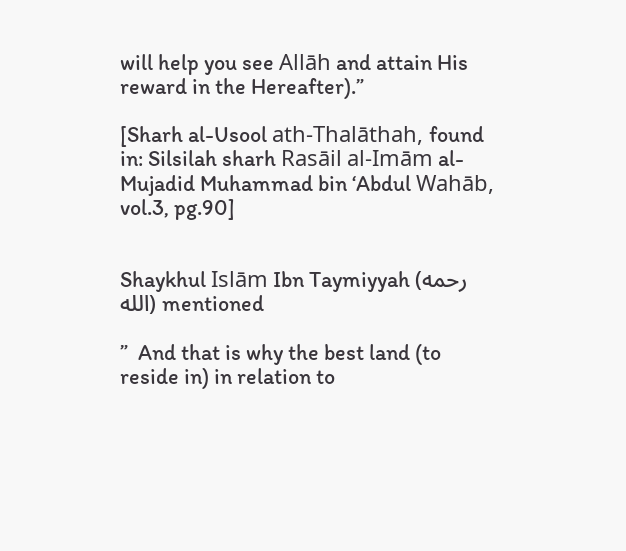will help you see Allāh and attain His reward in the Hereafter).”

[Sharh al-Usool ath-Thalāthah, found in: Silsilah sharh Rasāil al-Imām al-Mujadid Muhammad bin ‘Abdul Wahāb, vol.3, pg.90]


Shaykhul Islām Ibn Taymiyyah (رحمه الله) mentioned

”  And that is why the best land (to reside in) in relation to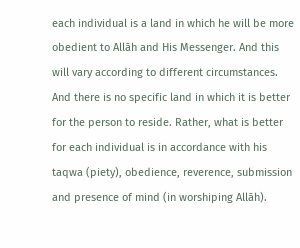each individual is a land in which he will be more obedient to Allāh and His Messenger. And this will vary according to different circumstances. And there is no specific land in which it is better for the person to reside. Rather, what is better for each individual is in accordance with his taqwa (piety), obedience, reverence, submission and presence of mind (in worshiping Allāh).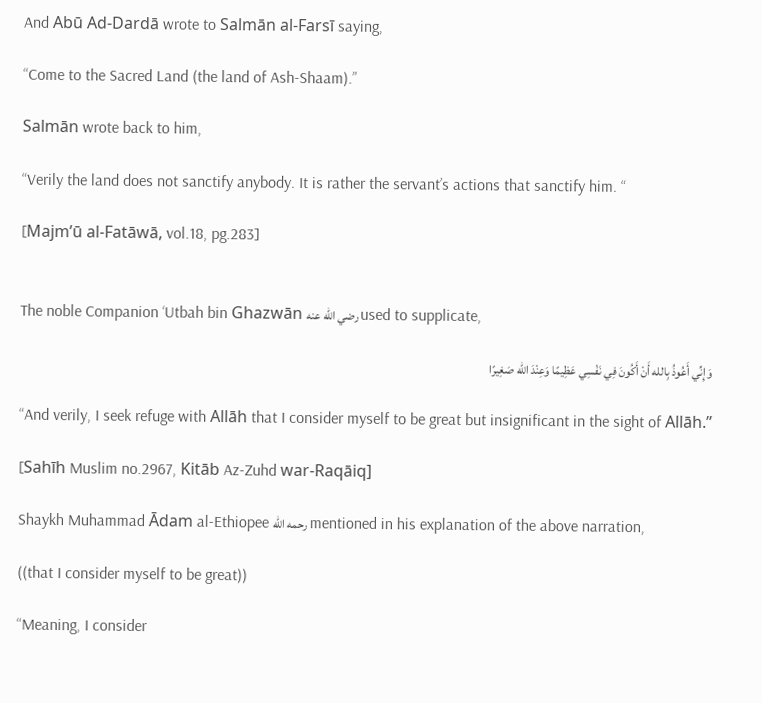And Abū Ad-Dardā wrote to Salmān al-Farsī saying,

“Come to the Sacred Land (the land of Ash-Shaam).”

Salmān wrote back to him,

“Verily the land does not sanctify anybody. It is rather the servant’s actions that sanctify him. “

[Majm’ū al-Fatāwā, vol.18, pg.283]


The noble Companion ‘Utbah bin Ghazwān رضي الله عنه used to supplicate,

وَإِنِّي أَعُوذُ بِالله أَنْ أَكُونَ فِي نَفْسِي عَظِيمًا وَعِنْدَ الله صَغِيرًا

“And verily, I seek refuge with Allāh that I consider myself to be great but insignificant in the sight of Allāh.”

[Sahīh Muslim no.2967, Kitāb Az-Zuhd war-Raqāiq]

Shaykh Muhammad Ādam al-Ethiopee رحمه الله mentioned in his explanation of the above narration,

((that I consider myself to be great))

“Meaning, I consider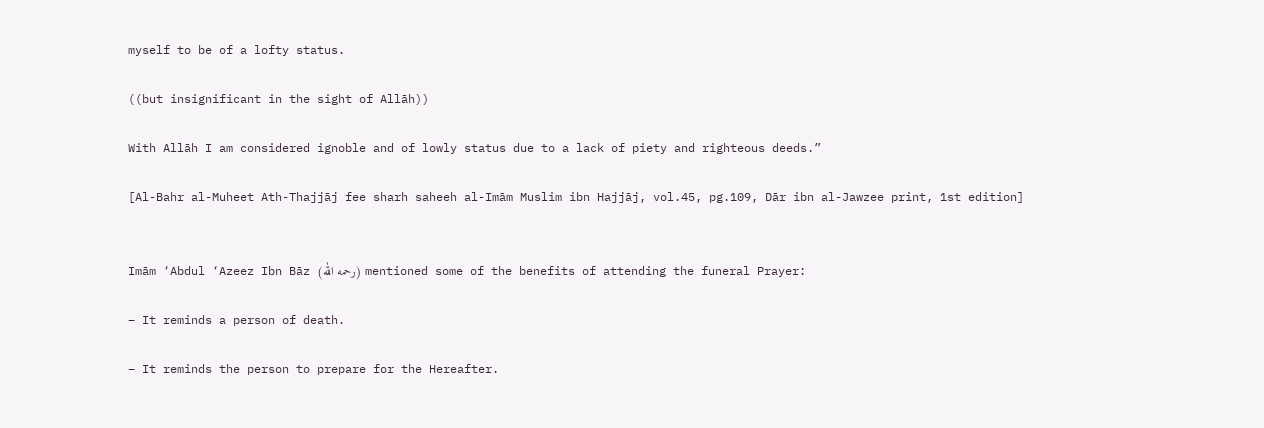myself to be of a lofty status.

((but insignificant in the sight of Allāh))

With Allāh I am considered ignoble and of lowly status due to a lack of piety and righteous deeds.”

[Al-Bahr al-Muheet Ath-Thajjāj fee sharh saheeh al-Imām Muslim ibn Hajjāj, vol.45, pg.109, Dār ibn al-Jawzee print, 1st edition]


Imām ‘Abdul ‘Azeez Ibn Bāz (رحمه الله) mentioned some of the benefits of attending the funeral Prayer:

– It reminds a person of death.

– It reminds the person to prepare for the Hereafter.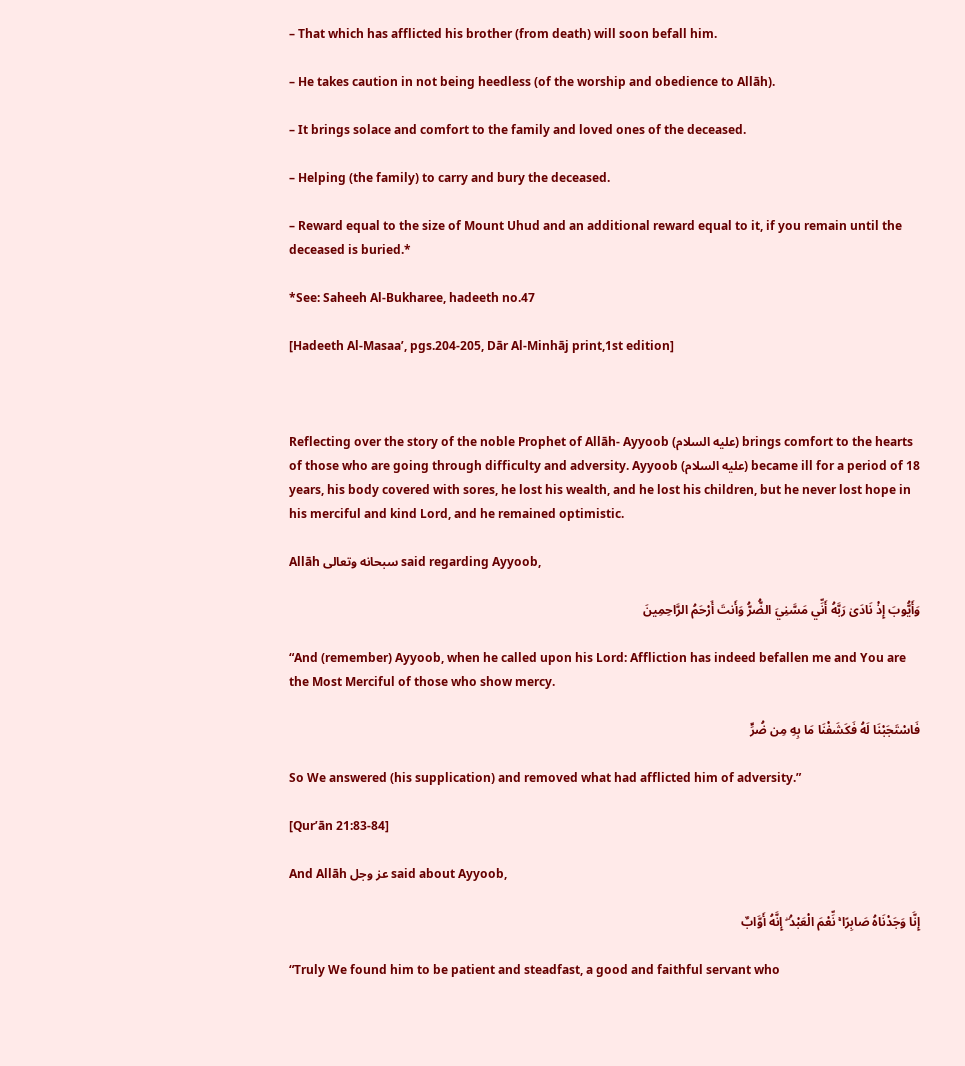– That which has afflicted his brother (from death) will soon befall him.

– He takes caution in not being heedless (of the worship and obedience to Allāh).

– It brings solace and comfort to the family and loved ones of the deceased.

– Helping (the family) to carry and bury the deceased.

– Reward equal to the size of Mount Uhud and an additional reward equal to it, if you remain until the deceased is buried.*

*See: Saheeh Al-Bukharee, hadeeth no.47

[Hadeeth Al-Masaa’, pgs.204-205, Dār Al-Minhāj print,1st edition]



Reflecting over the story of the noble Prophet of Allāh- Ayyoob (عليه السلام) brings comfort to the hearts of those who are going through difficulty and adversity. Ayyoob (عليه السلام) became ill for a period of 18 years, his body covered with sores, he lost his wealth, and he lost his children, but he never lost hope in his merciful and kind Lord, and he remained optimistic.

Allāh سبحانه وتعالى said regarding Ayyoob,

وَأَيُّوبَ إِذْ نَادَىٰ رَبَّهُ أَنِّي مَسَّنِيَ الضُّرُّ وَأَنتَ أَرْحَمُ الرَّاحِمِينَ

“And (remember) Ayyoob, when he called upon his Lord: Affliction has indeed befallen me and You are the Most Merciful of those who show mercy.

فَاسْتَجَبْنَا لَهُ فَكَشَفْنَا مَا بِهِ مِن ضُرٍّ

So We answered (his supplication) and removed what had afflicted him of adversity.”

[Qur’ān 21:83-84]

And Allāh عز وجل said about Ayyoob,

إِنَّا وَجَدْنَاهُ صَابِرًا ۚ نِّعْمَ الْعَبْدُ ۖ إِنَّهُ أَوَّابٌ

“Truly We found him to be patient and steadfast, a good and faithful servant who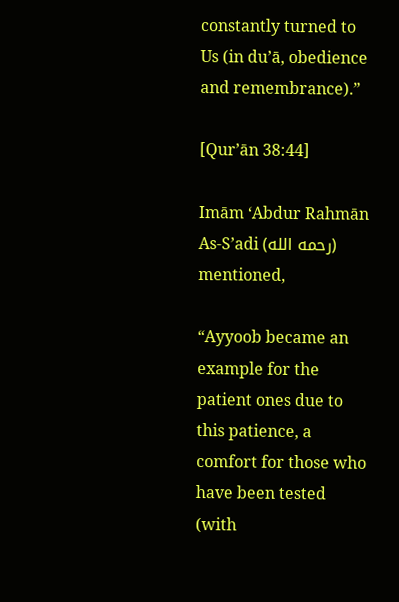constantly turned to Us (in du’ā, obedience and remembrance).”

[Qur’ān 38:44]

Imām ‘Abdur Rahmān As-S’adi (رحمه الله) mentioned,

“Ayyoob became an example for the patient ones due to this patience, a comfort for those who have been tested (with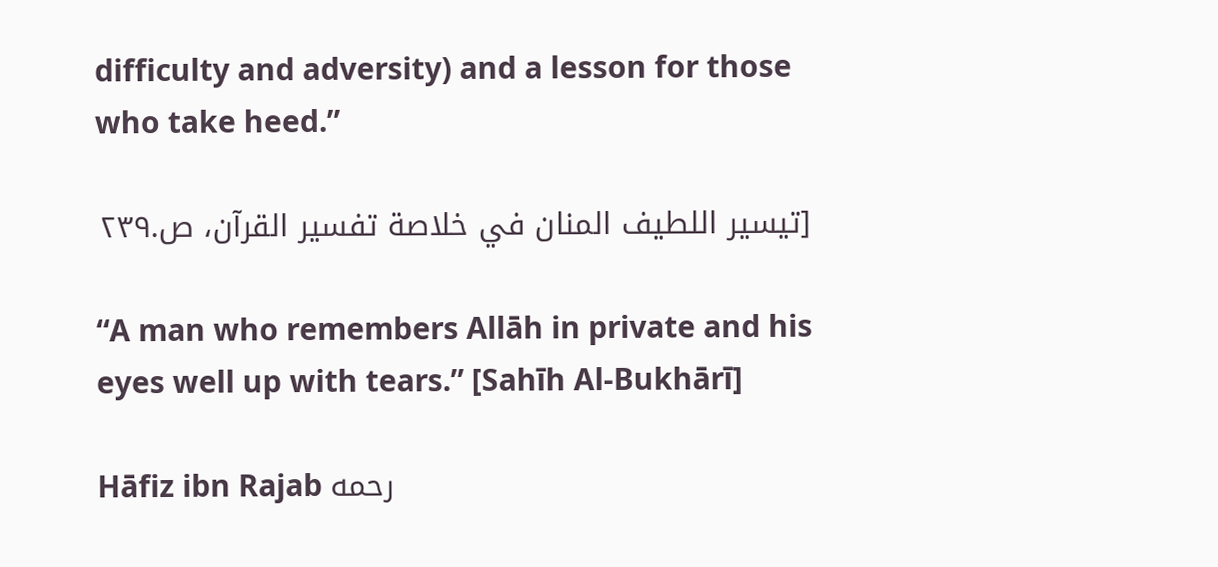difficulty and adversity) and a lesson for those who take heed.”

[تيسير اللطيف المنان في خلاصة تفسير القرآن، ص.٢٣٩

“A man who remembers Allāh in private and his eyes well up with tears.” [Sahīh Al-Bukhārī]

Hāfiz ibn Rajab رحمه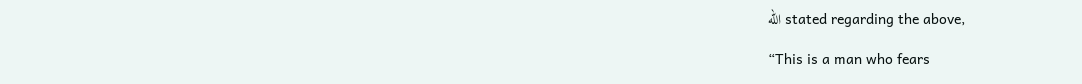الله stated regarding the above,

“This is a man who fears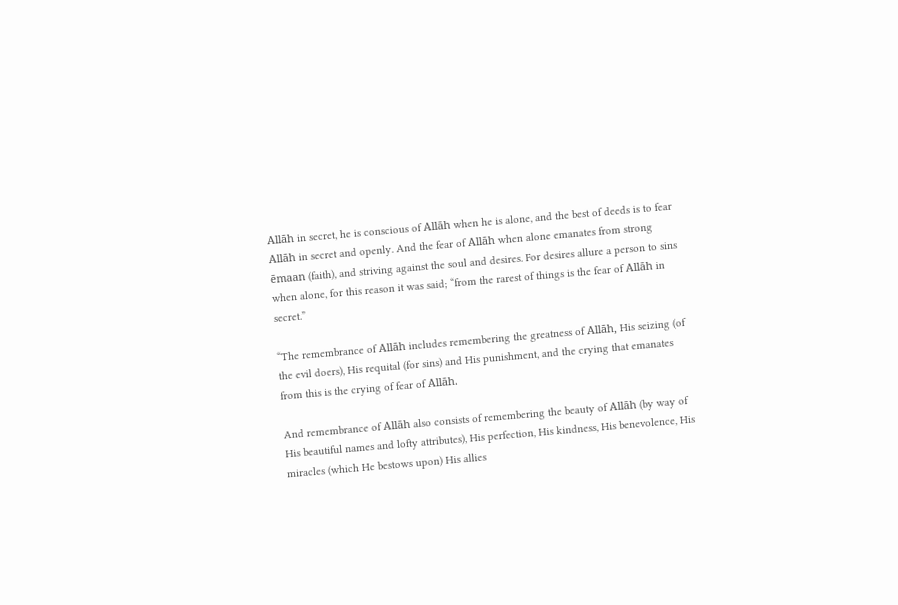Allāh in secret, he is conscious of Allāh when he is alone, and the best of deeds is to fear Allāh in secret and openly. And the fear of Allāh when alone emanates from strong ēmaan (faith), and striving against the soul and desires. For desires allure a person to sins when alone, for this reason it was said; “from the rarest of things is the fear of Allāh in secret.”

“The remembrance of Allāh includes remembering the greatness of Allāh, His seizing (of the evil doers), His requital (for sins) and His punishment, and the crying that emanates from this is the crying of fear of Allāh.

And remembrance of Allāh also consists of remembering the beauty of Allāh (by way of His beautiful names and lofty attributes), His perfection, His kindness, His benevolence, His miracles (which He bestows upon) His allies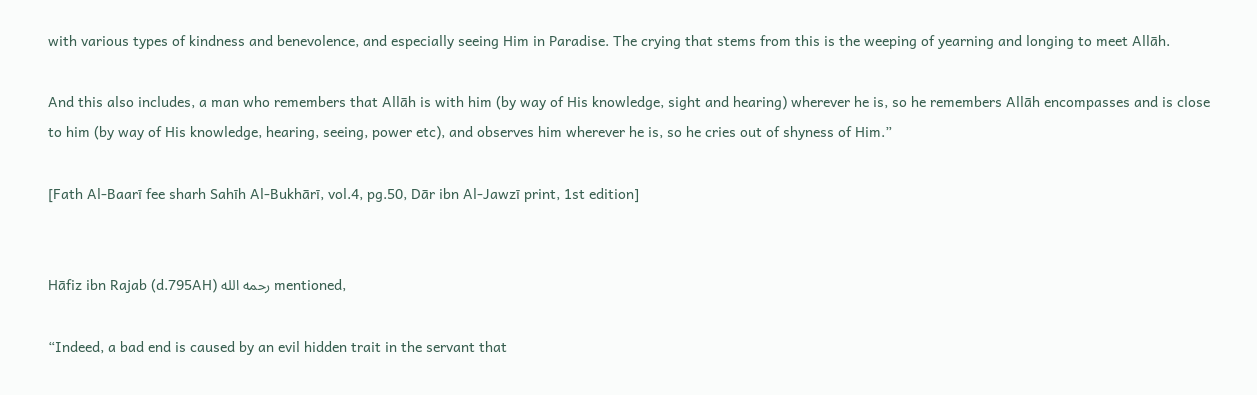with various types of kindness and benevolence, and especially seeing Him in Paradise. The crying that stems from this is the weeping of yearning and longing to meet Allāh.

And this also includes, a man who remembers that Allāh is with him (by way of His knowledge, sight and hearing) wherever he is, so he remembers Allāh encompasses and is close to him (by way of His knowledge, hearing, seeing, power etc), and observes him wherever he is, so he cries out of shyness of Him.”

[Fath Al-Baarī fee sharh Sahīh Al-Bukhārī, vol.4, pg.50, Dār ibn Al-Jawzī print, 1st edition]


Hāfiz ibn Rajab (d.795AH) رحمه الله mentioned,

“Indeed, a bad end is caused by an evil hidden trait in the servant that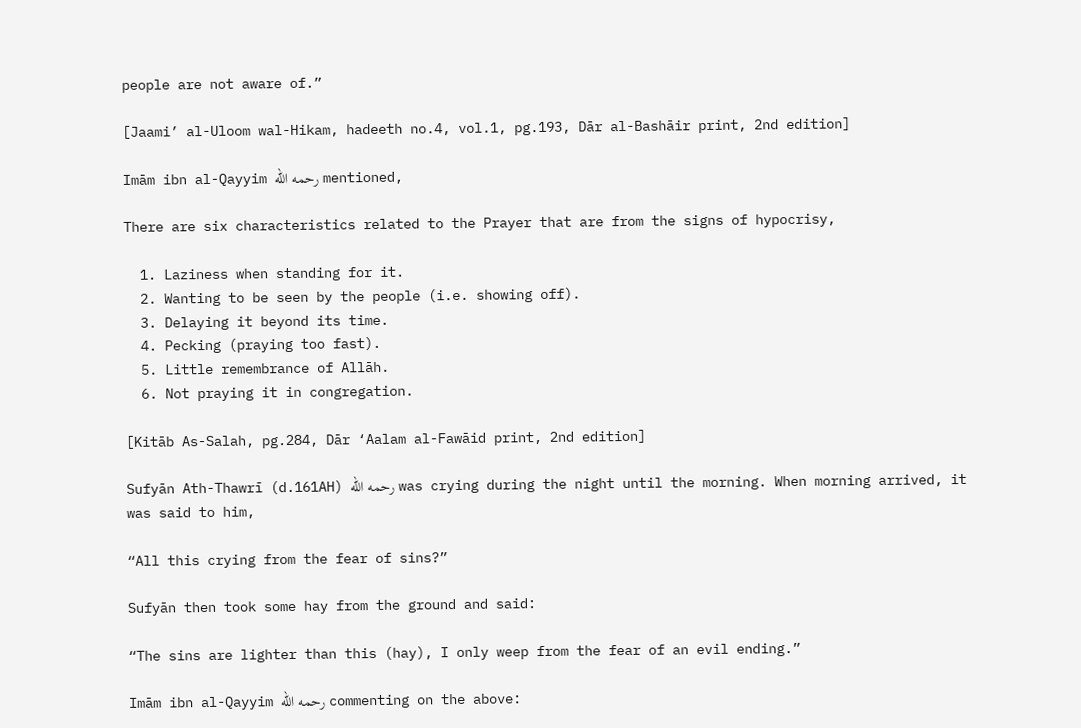people are not aware of.”

[Jaami’ al-Uloom wal-Hikam, hadeeth no.4, vol.1, pg.193, Dār al-Bashāir print, 2nd edition]

Imām ibn al-Qayyim رحمه الله mentioned,

There are six characteristics related to the Prayer that are from the signs of hypocrisy,

  1. Laziness when standing for it.
  2. Wanting to be seen by the people (i.e. showing off).
  3. Delaying it beyond its time.
  4. Pecking (praying too fast).
  5. Little remembrance of Allāh.
  6. Not praying it in congregation.

[Kitāb As-Salah, pg.284, Dār ‘Aalam al-Fawāid print, 2nd edition]

Sufyān Ath-Thawrī (d.161AH) رحمه الله was crying during the night until the morning. When morning arrived, it was said to him,

“All this crying from the fear of sins?”

Sufyān then took some hay from the ground and said:

“The sins are lighter than this (hay), I only weep from the fear of an evil ending.”

Imām ibn al-Qayyim رحمه الله commenting on the above: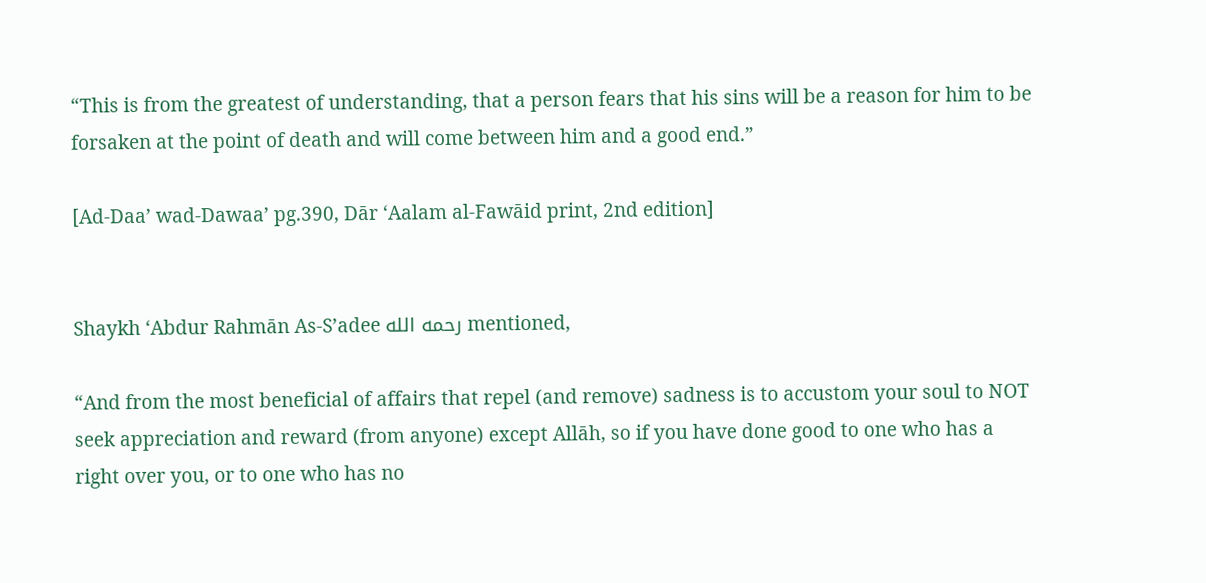“This is from the greatest of understanding, that a person fears that his sins will be a reason for him to be forsaken at the point of death and will come between him and a good end.”

[Ad-Daa’ wad-Dawaa’ pg.390, Dār ‘Aalam al-Fawāid print, 2nd edition]


Shaykh ‘Abdur Rahmān As-S’adee رحمه الله mentioned,

“And from the most beneficial of affairs that repel (and remove) sadness is to accustom your soul to NOT seek appreciation and reward (from anyone) except Allāh, so if you have done good to one who has a right over you, or to one who has no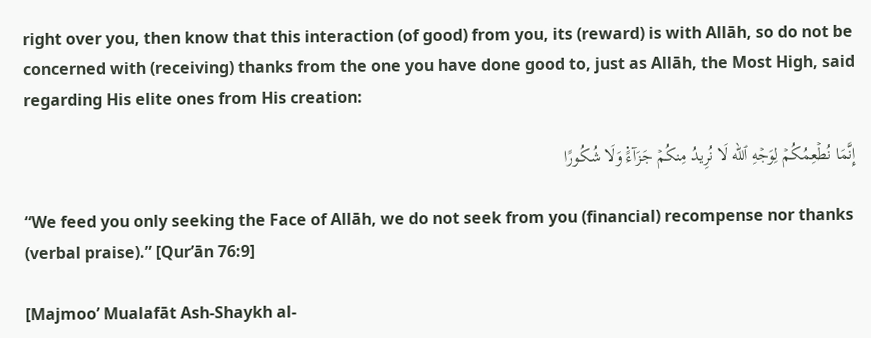right over you, then know that this interaction (of good) from you, its (reward) is with Allāh, so do not be concerned with (receiving) thanks from the one you have done good to, just as Allāh, the Most High, said regarding His elite ones from His creation:

إِنَّمَا نُطۡعِمُكُمۡ لِوَجۡهِ ٱلله لَا نُرِيدُ مِنكُمۡ جَزَآءً۬ وَلَا شُكُورًا

“We feed you only seeking the Face of Allāh, we do not seek from you (financial) recompense nor thanks (verbal praise).” [Qur’ān 76:9]

[Majmoo’ Mualafāt Ash-Shaykh al-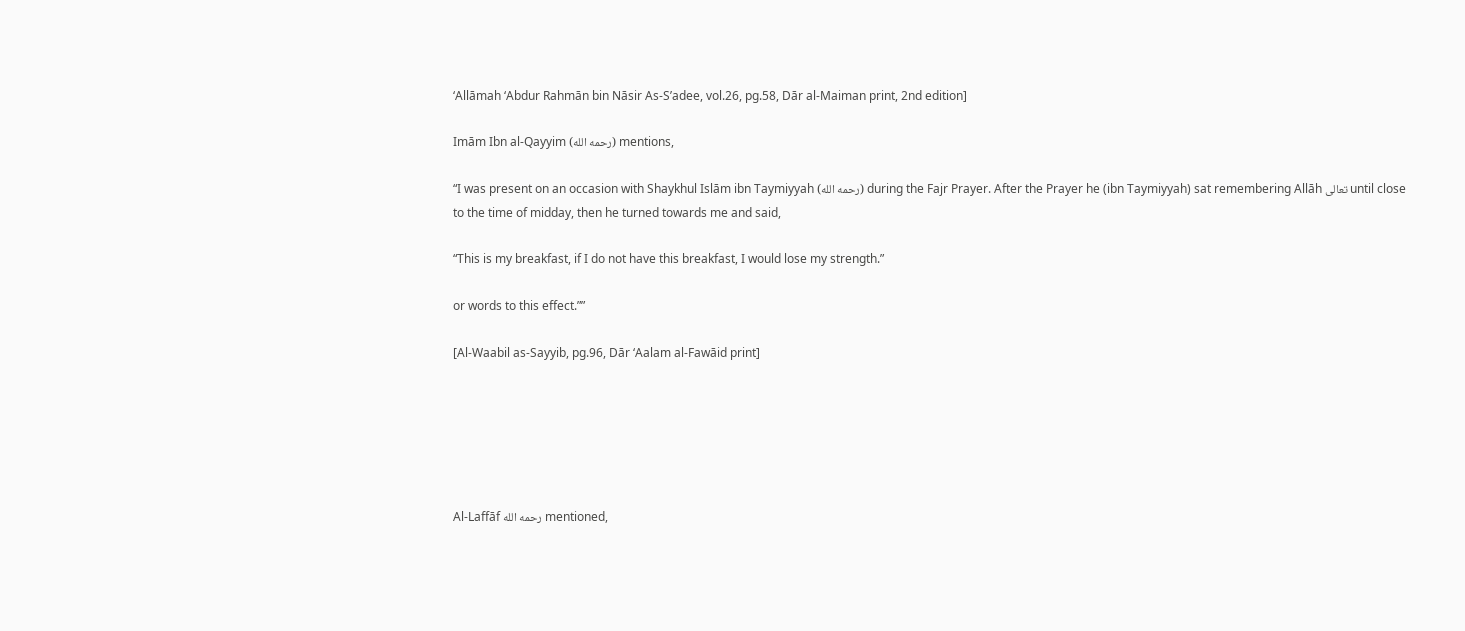‘Allāmah ‘Abdur Rahmān bin Nāsir As-S’adee, vol.26, pg.58, Dār al-Maiman print, 2nd edition]

Imām Ibn al-Qayyim (رحمه الله) mentions,

“I was present on an occasion with Shaykhul Islām ibn Taymiyyah (رحمه الله) during the Fajr Prayer. After the Prayer he (ibn Taymiyyah) sat remembering Allāh تعالى until close to the time of midday, then he turned towards me and said,

“This is my breakfast, if I do not have this breakfast, I would lose my strength.”

or words to this effect.””

[Al-Waabil as-Sayyib, pg.96, Dār ‘Aalam al-Fawāid print]






Al-Laffāf رحمه الله mentioned,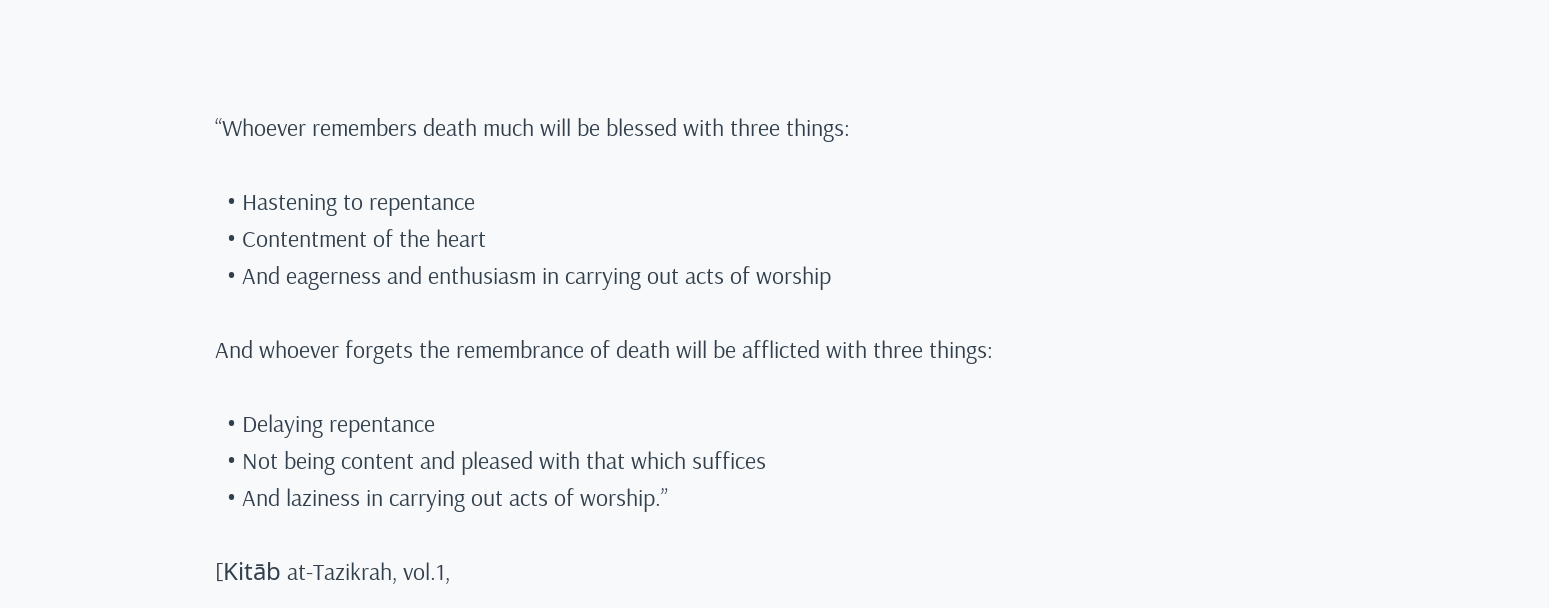“Whoever remembers death much will be blessed with three things:

  • Hastening to repentance
  • Contentment of the heart
  • And eagerness and enthusiasm in carrying out acts of worship

And whoever forgets the remembrance of death will be afflicted with three things:

  • Delaying repentance
  • Not being content and pleased with that which suffices
  • And laziness in carrying out acts of worship.”

[Kitāb at-Tazikrah, vol.1,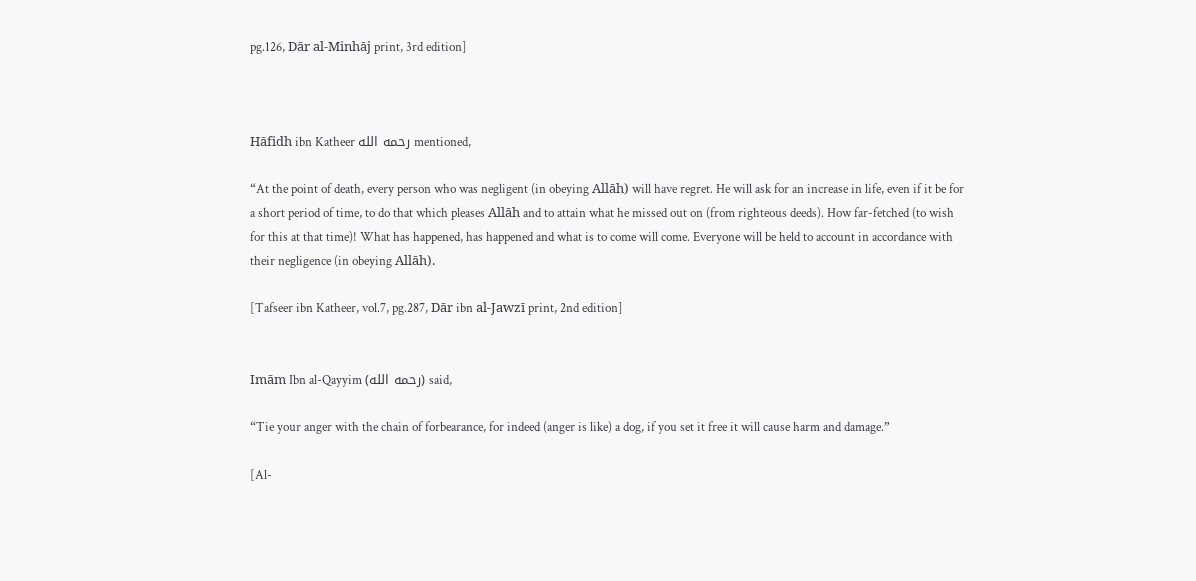pg.126, Dār al-Minhāj print, 3rd edition]



Hāfidh ibn Katheer رحمه الله mentioned,

“At the point of death, every person who was negligent (in obeying Allāh) will have regret. He will ask for an increase in life, even if it be for a short period of time, to do that which pleases Allāh and to attain what he missed out on (from righteous deeds). How far-fetched (to wish for this at that time)! What has happened, has happened and what is to come will come. Everyone will be held to account in accordance with their negligence (in obeying Allāh).

[Tafseer ibn Katheer, vol.7, pg.287, Dār ibn al-Jawzī print, 2nd edition]


Imām Ibn al-Qayyim (رحمه الله) said,

“Tie your anger with the chain of forbearance, for indeed (anger is like) a dog, if you set it free it will cause harm and damage.”

[Al-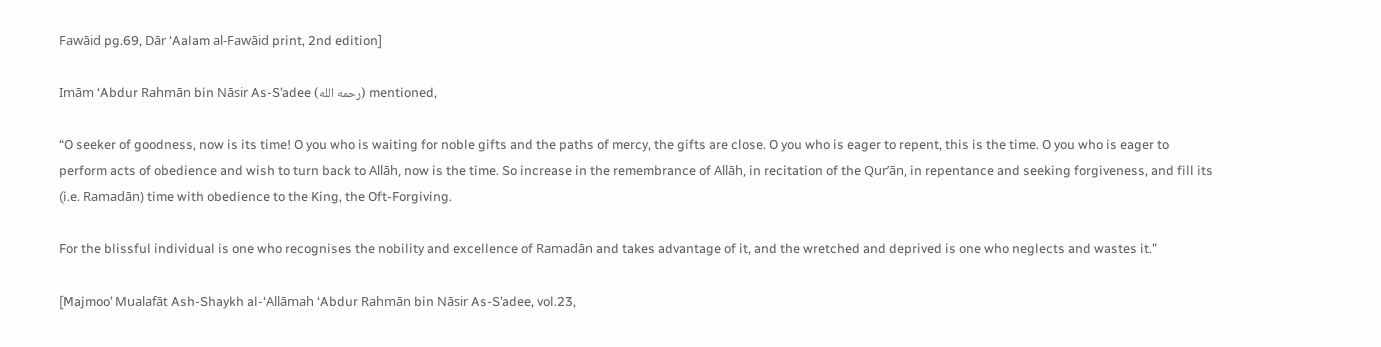Fawāid pg.69, Dār ‘Aalam al-Fawāid print, 2nd edition]

Imām ‘Abdur Rahmān bin Nāsir As-S’adee (رحمه الله) mentioned,

“O seeker of goodness, now is its time! O you who is waiting for noble gifts and the paths of mercy, the gifts are close. O you who is eager to repent, this is the time. O you who is eager to perform acts of obedience and wish to turn back to Allāh, now is the time. So increase in the remembrance of Allāh, in recitation of the Qur’ān, in repentance and seeking forgiveness, and fill its (i.e. Ramadān) time with obedience to the King, the Oft-Forgiving.

For the blissful individual is one who recognises the nobility and excellence of Ramadān and takes advantage of it, and the wretched and deprived is one who neglects and wastes it.”

[Majmoo’ Mualafāt Ash-Shaykh al-‘Allāmah ‘Abdur Rahmān bin Nāsir As-S’adee, vol.23,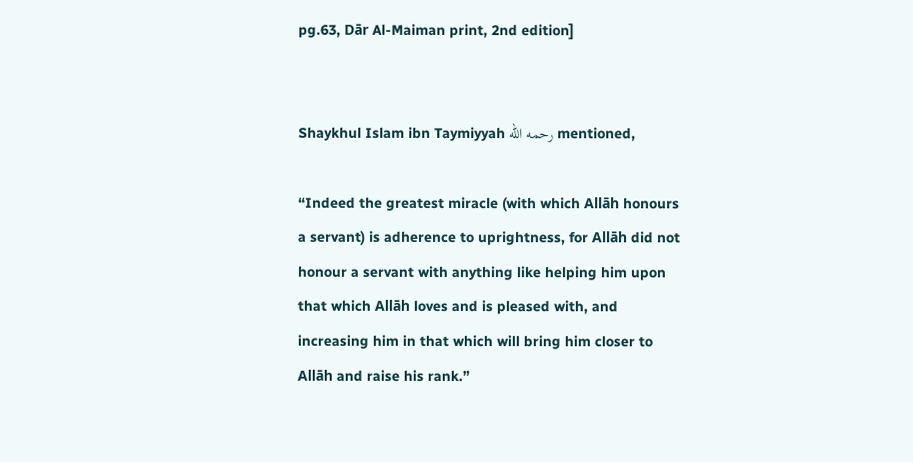pg.63, Dār Al-Maiman print, 2nd edition]


Shaykhul Islam ibn Taymiyyah رحمه الله mentioned,

“Indeed the greatest miracle (with which Allāh honours a servant) is adherence to uprightness, for Allāh did not honour a servant with anything like helping him upon that which Allāh loves and is pleased with, and increasing him in that which will bring him closer to Allāh and raise his rank.”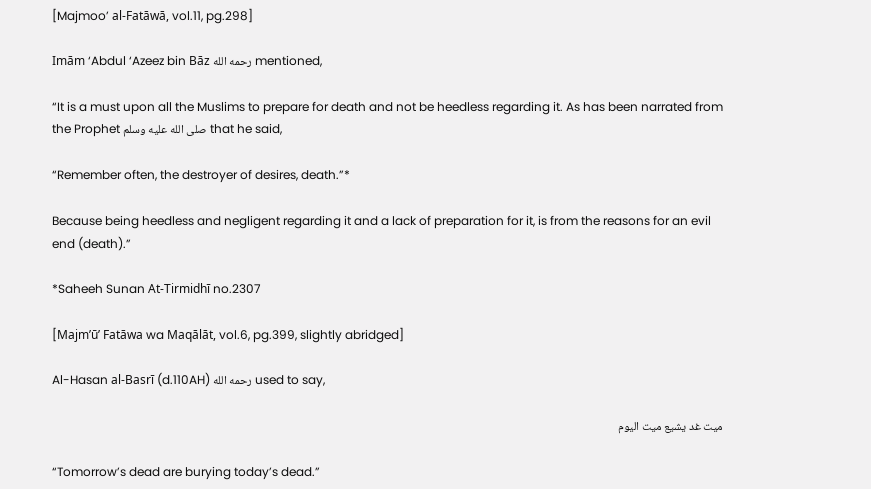[Majmoo’ al-Fatāwā, vol.11, pg.298]

Imām ‘Abdul ‘Azeez bin Bāz رحمه الله mentioned,

“It is a must upon all the Muslims to prepare for death and not be heedless regarding it. As has been narrated from the Prophet صلى الله عليه وسلم that he said,

“Remember often, the destroyer of desires, death.”*

Because being heedless and negligent regarding it and a lack of preparation for it, is from the reasons for an evil end (death).”

*Saheeh Sunan At-Tirmidhī no.2307

[Majm’ū’ Fatāwa wa Maqālāt, vol.6, pg.399, slightly abridged]

Al-Hasan al-Basrī (d.110AH) رحمه الله used to say,

ميت غد يشيع ميت اليوم

“Tomorrow’s dead are burying today’s dead.”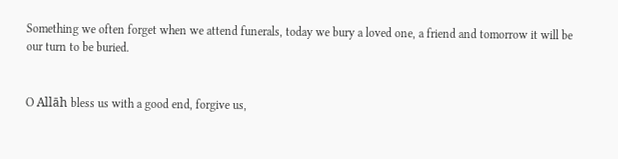Something we often forget when we attend funerals, today we bury a loved one, a friend and tomorrow it will be our turn to be buried.


O Allāh bless us with a good end, forgive us,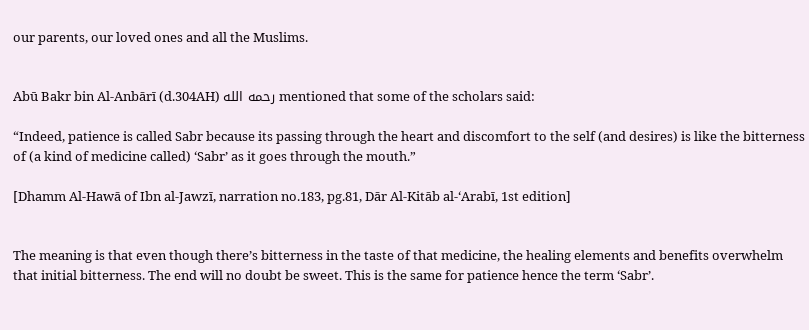our parents, our loved ones and all the Muslims.


Abū Bakr bin Al-Anbārī (d.304AH) رحمه الله mentioned that some of the scholars said:

“Indeed, patience is called Sabr because its passing through the heart and discomfort to the self (and desires) is like the bitterness of (a kind of medicine called) ‘Sabr’ as it goes through the mouth.”

[Dhamm Al-Hawā of Ibn al-Jawzī, narration no.183, pg.81, Dār Al-Kitāb al-‘Arabī, 1st edition]


The meaning is that even though there’s bitterness in the taste of that medicine, the healing elements and benefits overwhelm that initial bitterness. The end will no doubt be sweet. This is the same for patience hence the term ‘Sabr’.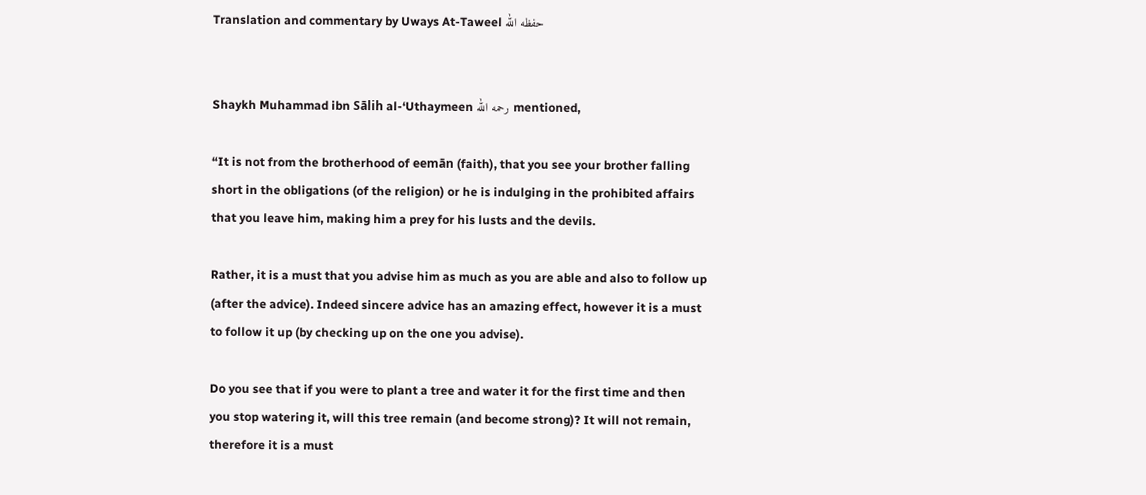Translation and commentary by Uways At-Taweel حفظه الله


Shaykh Muhammad ibn Sālih al-‘Uthaymeen رحمه الله mentioned,

“It is not from the brotherhood of eemān (faith), that you see your brother falling short in the obligations (of the religion) or he is indulging in the prohibited affairs that you leave him, making him a prey for his lusts and the devils.

Rather, it is a must that you advise him as much as you are able and also to follow up (after the advice). Indeed sincere advice has an amazing effect, however it is a must to follow it up (by checking up on the one you advise).

Do you see that if you were to plant a tree and water it for the first time and then you stop watering it, will this tree remain (and become strong)? It will not remain, therefore it is a must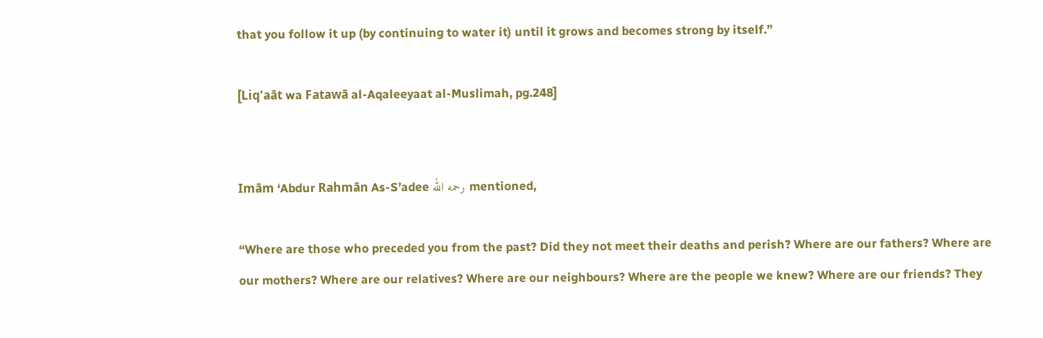that you follow it up (by continuing to water it) until it grows and becomes strong by itself.”

[Liq’aāt wa Fatawā al-Aqaleeyaat al-Muslimah, pg.248]


Imām ‘Abdur Rahmān As-S’adee رحمه الله mentioned,

“Where are those who preceded you from the past? Did they not meet their deaths and perish? Where are our fathers? Where are our mothers? Where are our relatives? Where are our neighbours? Where are the people we knew? Where are our friends? They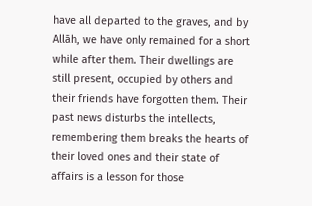have all departed to the graves, and by Allāh, we have only remained for a short while after them. Their dwellings are still present, occupied by others and their friends have forgotten them. Their past news disturbs the intellects, remembering them breaks the hearts of their loved ones and their state of affairs is a lesson for those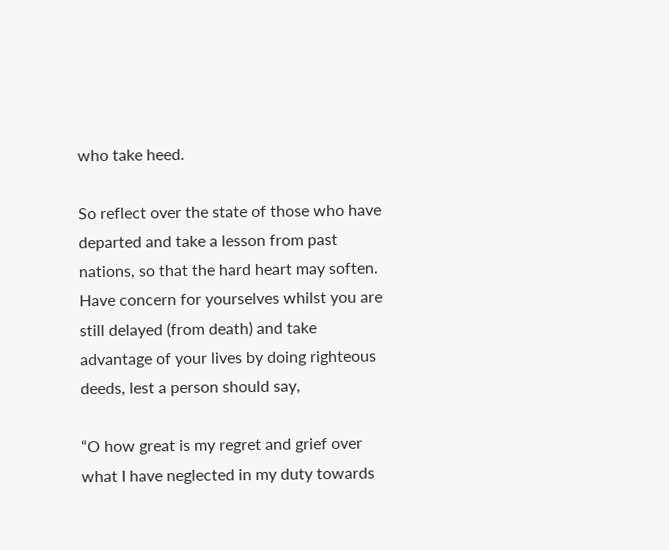who take heed.

So reflect over the state of those who have departed and take a lesson from past nations, so that the hard heart may soften. Have concern for yourselves whilst you are still delayed (from death) and take advantage of your lives by doing righteous deeds, lest a person should say,

“O how great is my regret and grief over what I have neglected in my duty towards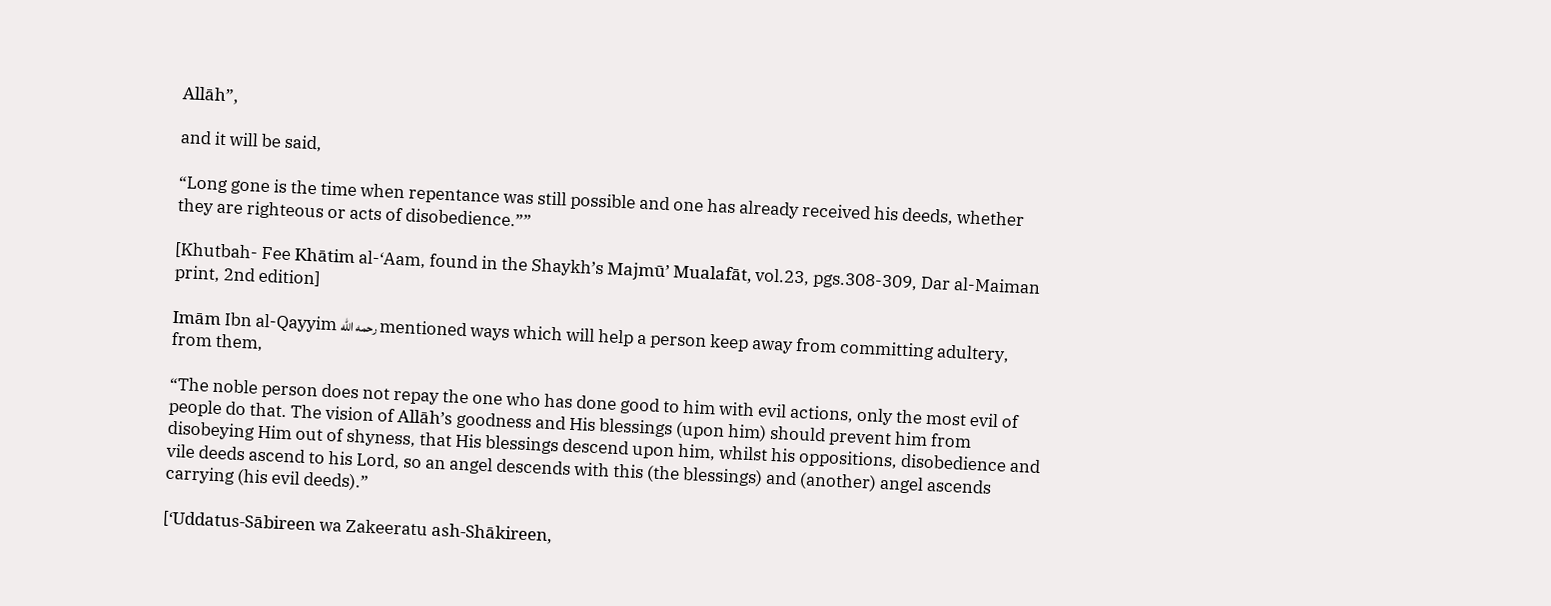Allāh”,

and it will be said,

“Long gone is the time when repentance was still possible and one has already received his deeds, whether they are righteous or acts of disobedience.””

[Khutbah- Fee Khātim al-‘Aam, found in the Shaykh’s Majmū’ Mualafāt, vol.23, pgs.308-309, Dar al-Maiman print, 2nd edition]

Imām Ibn al-Qayyim رحمه الله mentioned ways which will help a person keep away from committing adultery, from them,

“The noble person does not repay the one who has done good to him with evil actions, only the most evil of people do that. The vision of Allāh’s goodness and His blessings (upon him) should prevent him from disobeying Him out of shyness, that His blessings descend upon him, whilst his oppositions, disobedience and vile deeds ascend to his Lord, so an angel descends with this (the blessings) and (another) angel ascends carrying (his evil deeds).”

[‘Uddatus-Sābireen wa Zakeeratu ash-Shākireen,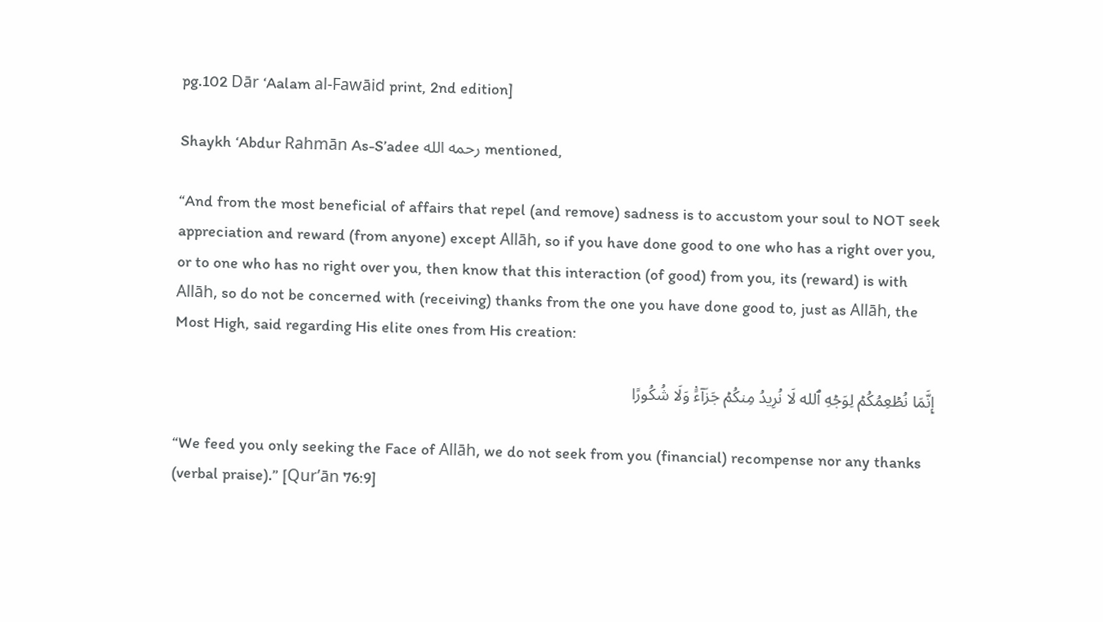pg.102 Dār ‘Aalam al-Fawāid print, 2nd edition]

Shaykh ‘Abdur Rahmān As-S’adee رحمه الله mentioned,

“And from the most beneficial of affairs that repel (and remove) sadness is to accustom your soul to NOT seek appreciation and reward (from anyone) except Allāh, so if you have done good to one who has a right over you, or to one who has no right over you, then know that this interaction (of good) from you, its (reward) is with Allāh, so do not be concerned with (receiving) thanks from the one you have done good to, just as Allāh, the Most High, said regarding His elite ones from His creation:

إِنَّمَا نُطۡعِمُكُمۡ لِوَجۡهِ ٱلله لَا نُرِيدُ مِنكُمۡ جَزَآءً۬ وَلَا شُكُورًا

“We feed you only seeking the Face of Allāh, we do not seek from you (financial) recompense nor any thanks (verbal praise).” [Qur’ān 76:9]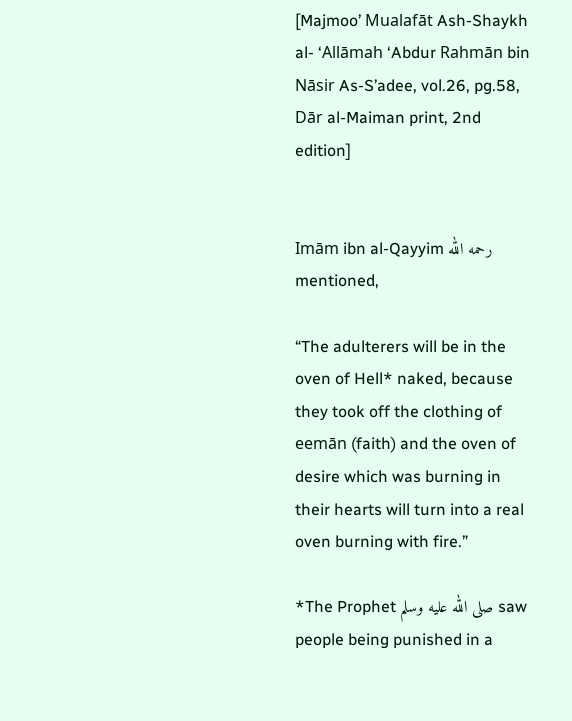[Majmoo’ Mualafāt Ash-Shaykh al- ‘Allāmah ‘Abdur Rahmān bin Nāsir As-S’adee, vol.26, pg.58, Dār al-Maiman print, 2nd edition]


Imām ibn al-Qayyim رحمه الله mentioned,

“The adulterers will be in the oven of Hell* naked, because they took off the clothing of eemān (faith) and the oven of desire which was burning in their hearts will turn into a real oven burning with fire.”

*The Prophet صلى الله عليه وسلم saw people being punished in a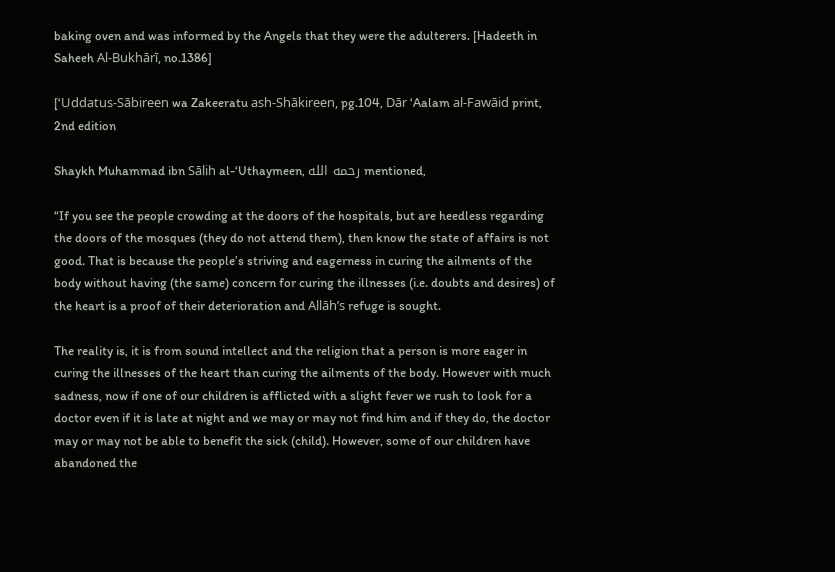baking oven and was informed by the Angels that they were the adulterers. [Hadeeth in Saheeh Al-Bukhārī, no.1386]

[‘Uddatus-Sābireen wa Zakeeratu ash-Shākireen, pg.104, Dār ‘Aalam al-Fawāid print, 2nd edition

Shaykh Muhammad ibn Sālih al-‘Uthaymeen, رحمه الله mentioned,

“If you see the people crowding at the doors of the hospitals, but are heedless regarding the doors of the mosques (they do not attend them), then know the state of affairs is not good. That is because the people’s striving and eagerness in curing the ailments of the body without having (the same) concern for curing the illnesses (i.e. doubts and desires) of the heart is a proof of their deterioration and Allāh’s refuge is sought.

The reality is, it is from sound intellect and the religion that a person is more eager in curing the illnesses of the heart than curing the ailments of the body. However with much sadness, now if one of our children is afflicted with a slight fever we rush to look for a doctor even if it is late at night and we may or may not find him and if they do, the doctor may or may not be able to benefit the sick (child). However, some of our children have abandoned the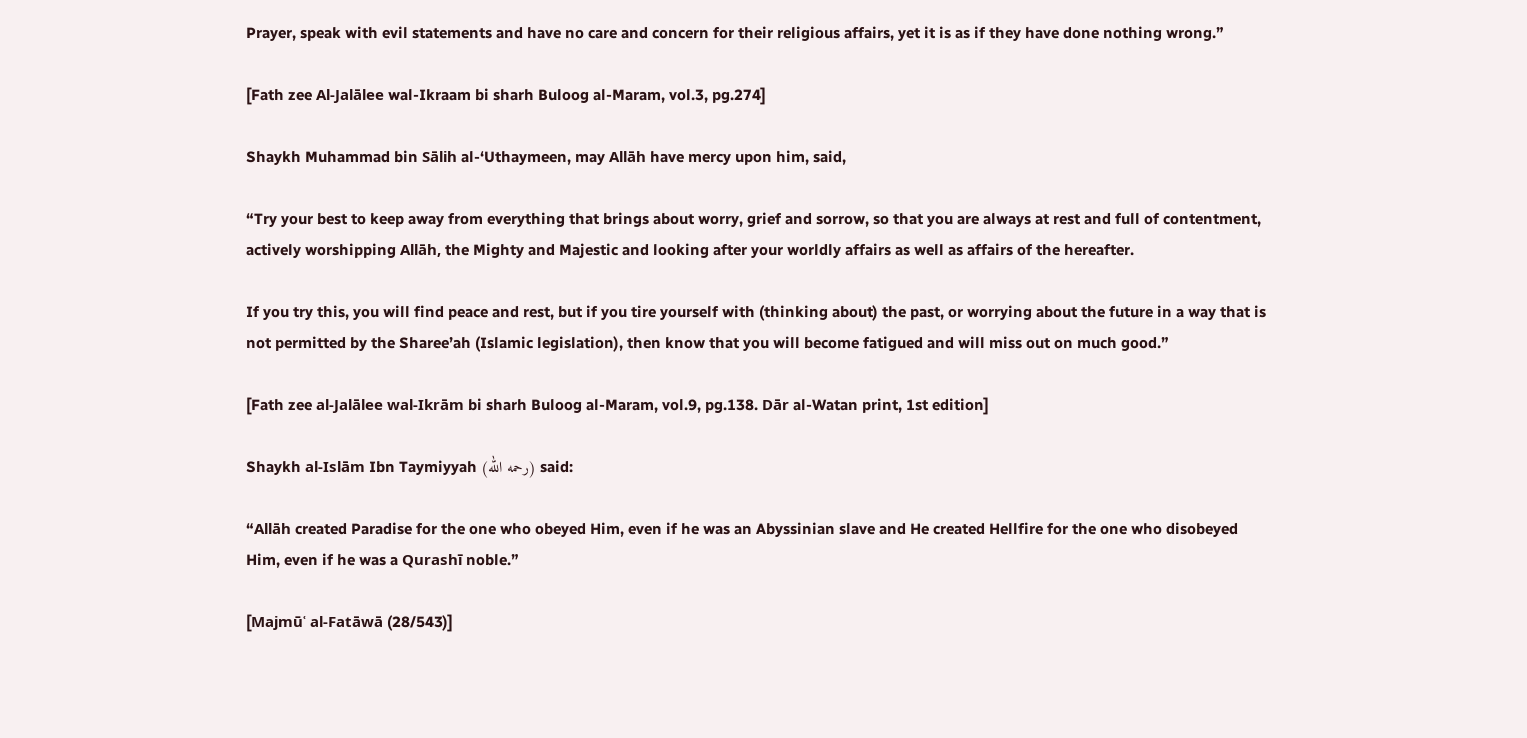Prayer, speak with evil statements and have no care and concern for their religious affairs, yet it is as if they have done nothing wrong.”

[Fath zee Al-Jalālee wal-Ikraam bi sharh Buloog al-Maram, vol.3, pg.274]

Shaykh Muhammad bin Sālih al-‘Uthaymeen, may Allāh have mercy upon him, said,

“Try your best to keep away from everything that brings about worry, grief and sorrow, so that you are always at rest and full of contentment, actively worshipping Allāh, the Mighty and Majestic and looking after your worldly affairs as well as affairs of the hereafter.

If you try this, you will find peace and rest, but if you tire yourself with (thinking about) the past, or worrying about the future in a way that is not permitted by the Sharee’ah (Islamic legislation), then know that you will become fatigued and will miss out on much good.”

[Fath zee al-Jalālee wal-Ikrām bi sharh Buloog al-Maram, vol.9, pg.138. Dār al-Watan print, 1st edition]

Shaykh al-Islām Ibn Taymiyyah (رحمه الله) said:

“Allāh created Paradise for the one who obeyed Him, even if he was an Abyssinian slave and He created Hellfire for the one who disobeyed Him, even if he was a Qurashī noble.”

[Majmūʿ al-Fatāwā (28/543)]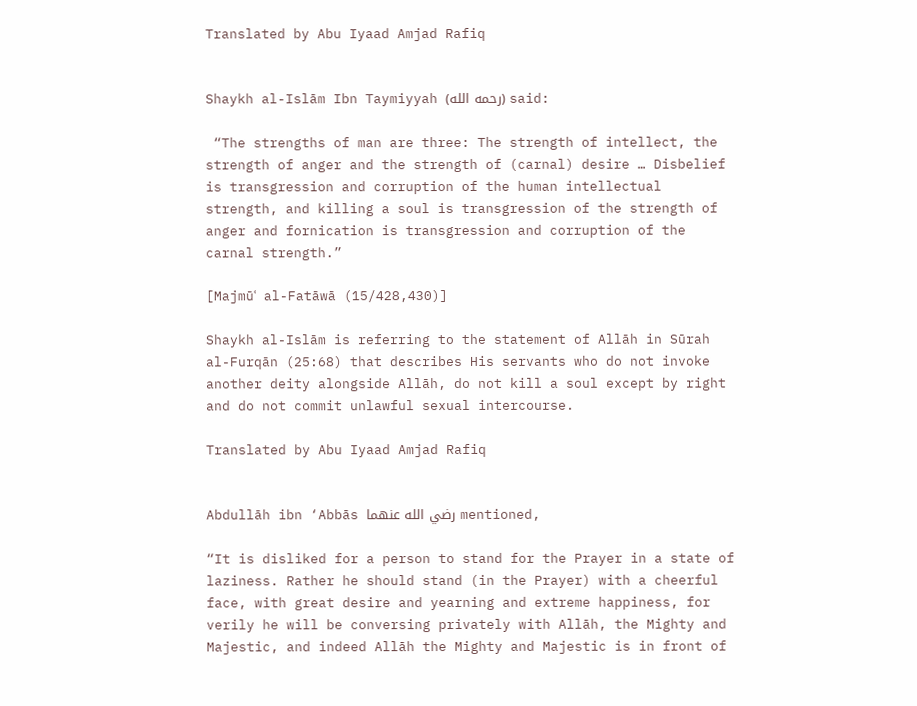Translated by Abu Iyaad Amjad Rafiq


Shaykh al-Islām Ibn Taymiyyah (رحمه الله) said:

 “The strengths of man are three: The strength of intellect, the strength of anger and the strength of (carnal) desire … Disbelief is transgression and corruption of the human intellectual strength, and killing a soul is transgression of the strength of anger and fornication is transgression and corruption of the carnal strength.”

[Majmūʿ al-Fatāwā (15/428,430)]

Shaykh al-Islām is referring to the statement of Allāh in Sūrah al-Furqān (25:68) that describes His servants who do not invoke another deity alongside Allāh, do not kill a soul except by right and do not commit unlawful sexual intercourse.

Translated by Abu Iyaad Amjad Rafiq


Abdullāh ibn ‘Abbās رضي الله عنهما mentioned,

“It is disliked for a person to stand for the Prayer in a state of laziness. Rather he should stand (in the Prayer) with a cheerful face, with great desire and yearning and extreme happiness, for verily he will be conversing privately with Allāh, the Mighty and Majestic, and indeed Allāh the Mighty and Majestic is in front of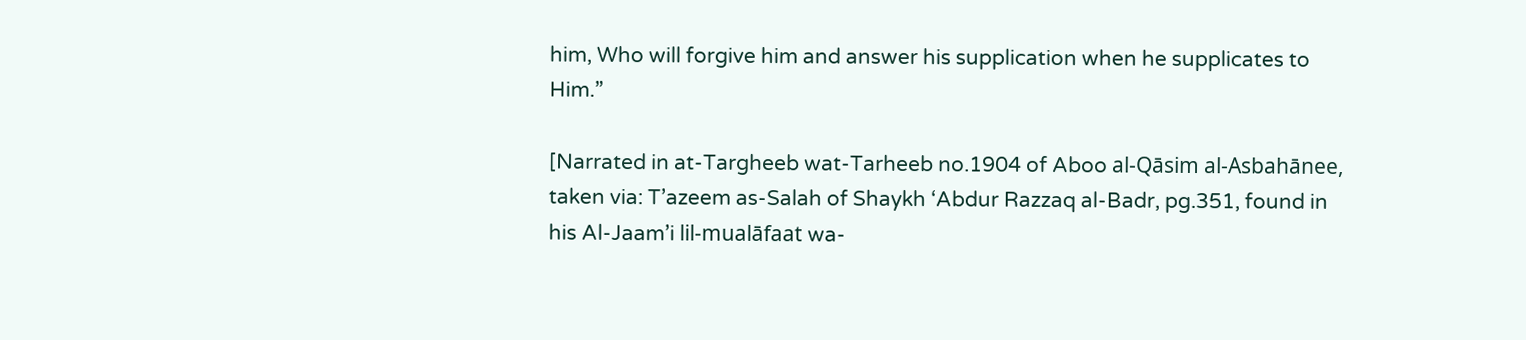him, Who will forgive him and answer his supplication when he supplicates to Him.”

[Narrated in at-Targheeb wat-Tarheeb no.1904 of Aboo al-Qāsim al-Asbahānee, taken via: T’azeem as-Salah of Shaykh ‘Abdur Razzaq al-Badr, pg.351, found in his Al-Jaam’i lil-mualāfaat wa-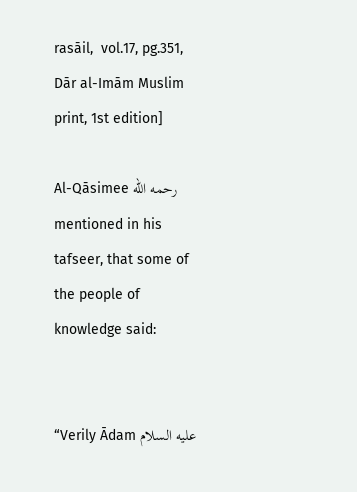rasāil,  vol.17, pg.351, Dār al-Imām Muslim print, 1st edition]

Al-Qāsimee رحمه الله mentioned in his tafseer, that some of the people of knowledge said:


“Verily Ādam عليه السلام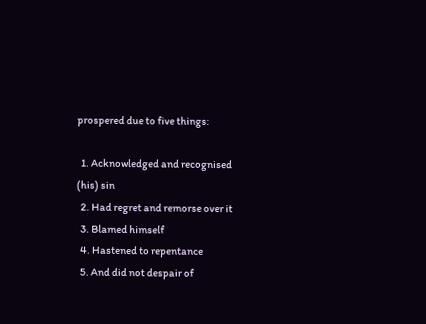prospered due to five things:

  1. Acknowledged and recognised (his) sin
  2. Had regret and remorse over it
  3. Blamed himself
  4. Hastened to repentance
  5. And did not despair of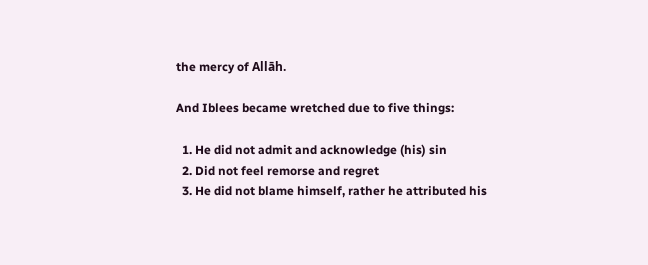the mercy of Allāh.

And Iblees became wretched due to five things:

  1. He did not admit and acknowledge (his) sin
  2. Did not feel remorse and regret
  3. He did not blame himself, rather he attributed his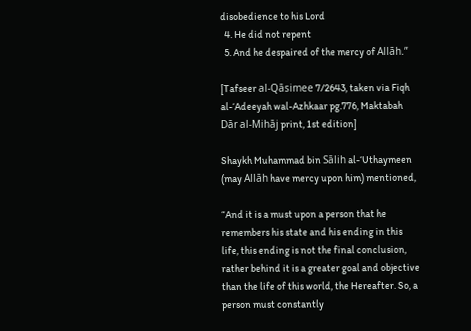disobedience to his Lord
  4. He did not repent
  5. And he despaired of the mercy of Allāh.”

[Tafseer al-Qāsimee 7/2643, taken via Fiqh al-‘Adeeyah wal-Azhkaar pg.776, Maktabah Dār al-Mihāj print, 1st edition]

Shaykh Muhammad bin Sālih al-‘Uthaymeen (may Allāh have mercy upon him) mentioned,

“And it is a must upon a person that he remembers his state and his ending in this life, this ending is not the final conclusion, rather behind it is a greater goal and objective than the life of this world, the Hereafter. So, a person must constantly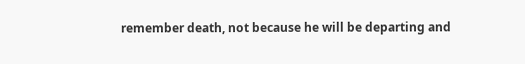remember death, not because he will be departing and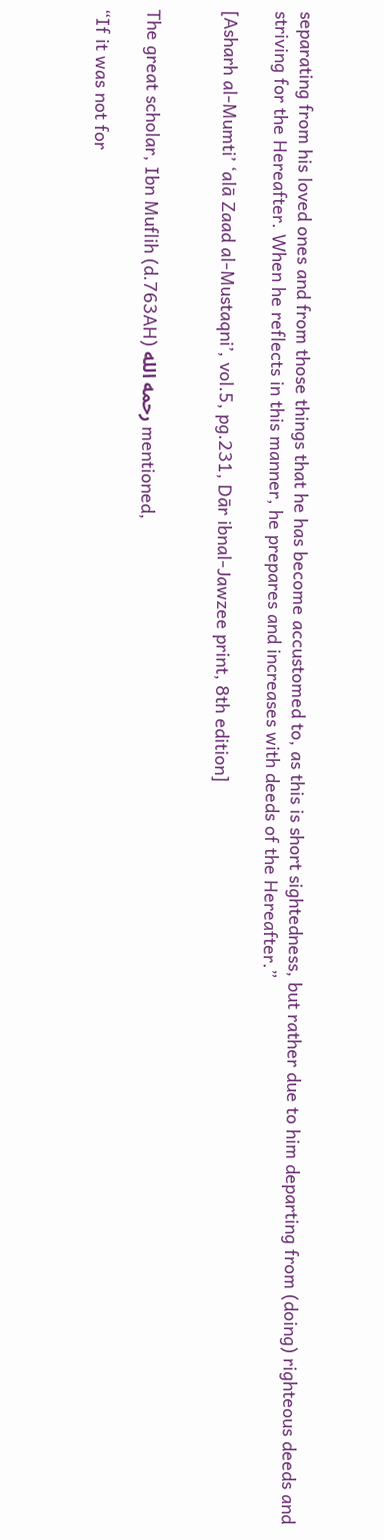separating from his loved ones and from those things that he has become accustomed to, as this is short sightedness, but rather due to him departing from (doing) righteous deeds and striving for the Hereafter. When he reflects in this manner, he prepares and increases with deeds of the Hereafter.”

[Asharh al-Mumti’ ‘alā Zaad al-Mustaqni’, vol.5, pg.231, Dār ibnal-Jawzee print, 8th edition]


The great scholar, Ibn Muflih (d.763AH) رحمه الله mentioned,

“If it was not for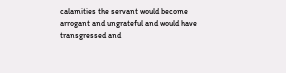calamities the servant would become arrogant and ungrateful and would have transgressed and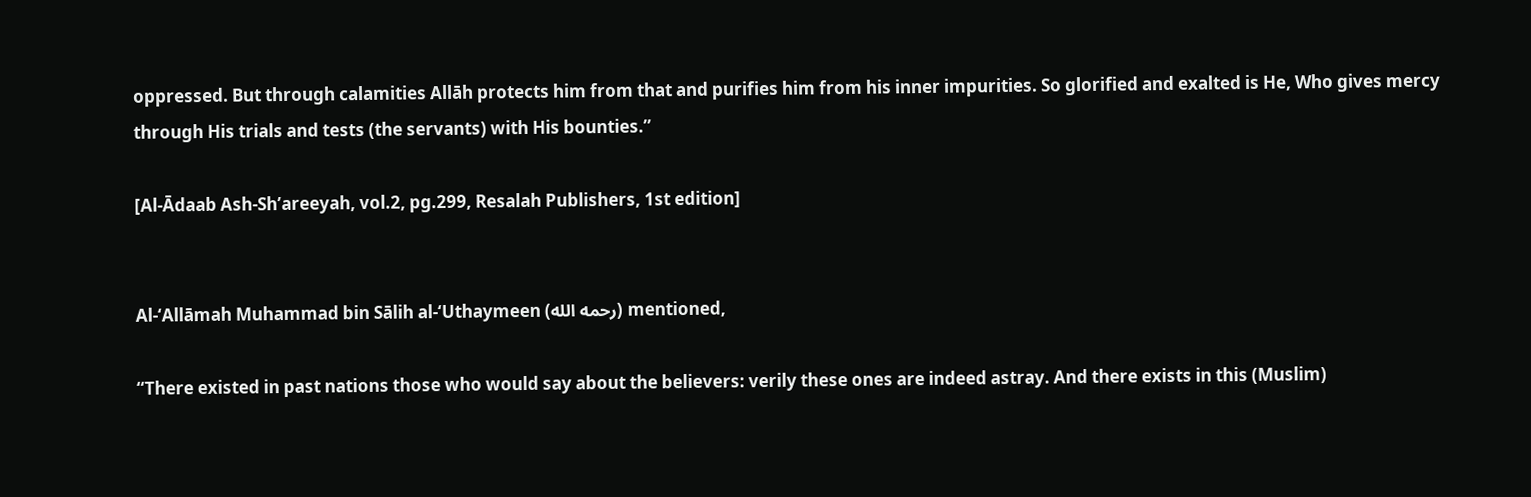oppressed. But through calamities Allāh protects him from that and purifies him from his inner impurities. So glorified and exalted is He, Who gives mercy through His trials and tests (the servants) with His bounties.”

[Al-Ādaab Ash-Sh’areeyah, vol.2, pg.299, Resalah Publishers, 1st edition]


Al-‘Allāmah Muhammad bin Sālih al-‘Uthaymeen (رحمه الله) mentioned,

“There existed in past nations those who would say about the believers: verily these ones are indeed astray. And there exists in this (Muslim)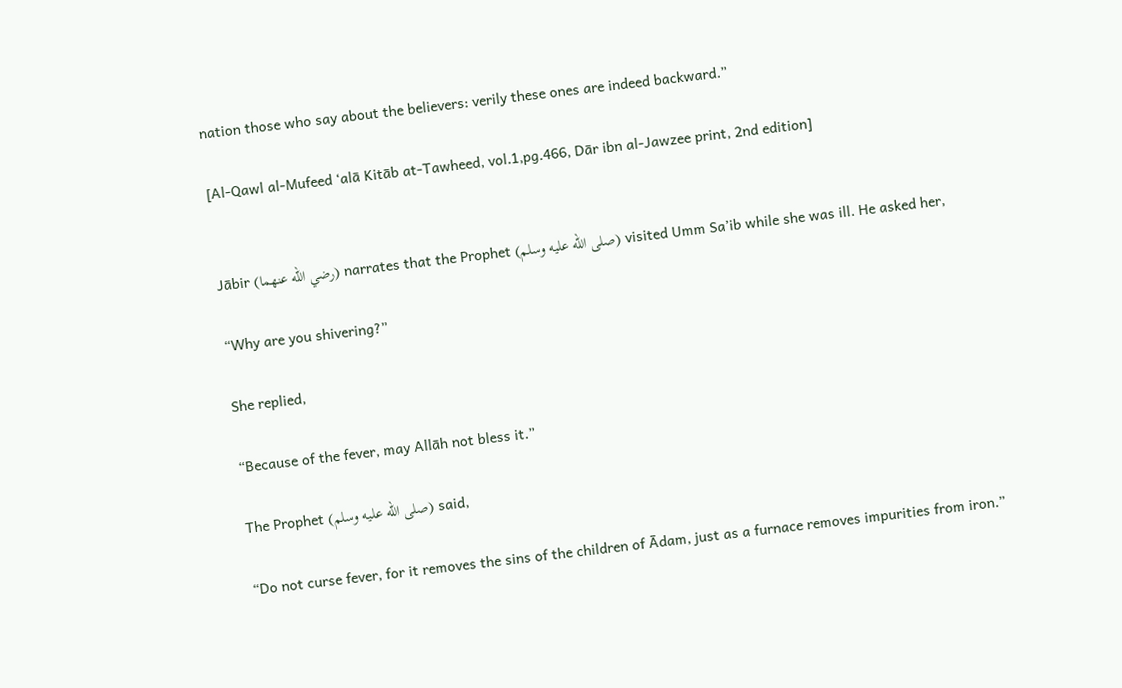nation those who say about the believers: verily these ones are indeed backward.”

[Al-Qawl al-Mufeed ‘alā Kitāb at-Tawheed, vol.1,pg.466, Dār ibn al-Jawzee print, 2nd edition]


Jābir (رضي الله عنهما) narrates that the Prophet (صلى الله عليه وسلم) visited Umm Sa’ib while she was ill. He asked her,

“Why are you shivering?”

She replied,

“Because of the fever, may Allāh not bless it.”

The Prophet (صلى الله عليه وسلم) said,

“Do not curse fever, for it removes the sins of the children of Ādam, just as a furnace removes impurities from iron.”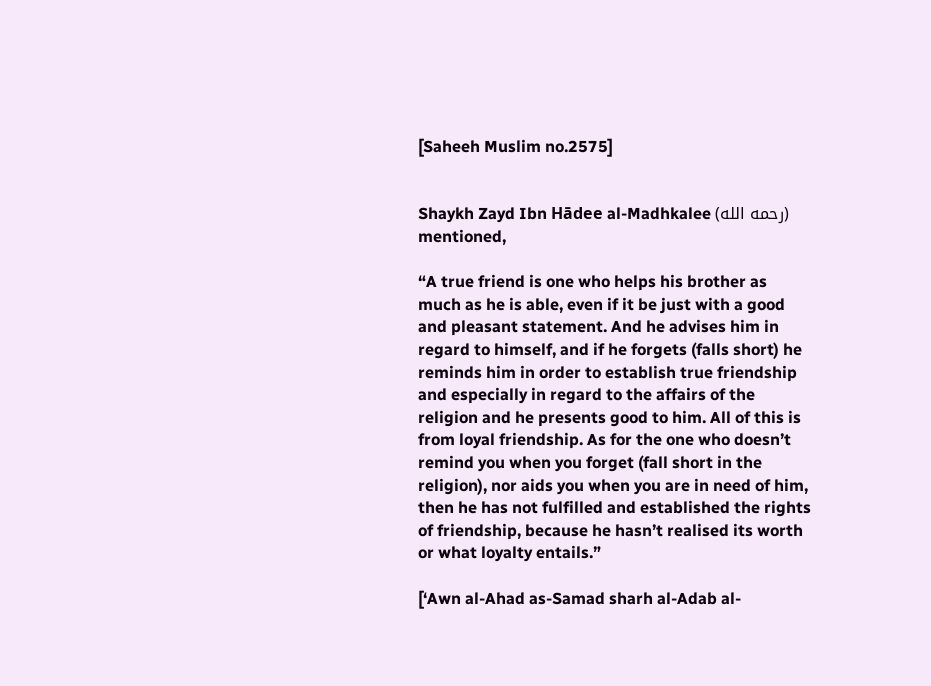[Saheeh Muslim no.2575]


Shaykh Zayd Ibn Hādee al-Madhkalee (رحمه الله) mentioned,

“A true friend is one who helps his brother as much as he is able, even if it be just with a good and pleasant statement. And he advises him in regard to himself, and if he forgets (falls short) he reminds him in order to establish true friendship and especially in regard to the affairs of the religion and he presents good to him. All of this is from loyal friendship. As for the one who doesn’t remind you when you forget (fall short in the religion), nor aids you when you are in need of him, then he has not fulfilled and established the rights of friendship, because he hasn’t realised its worth or what loyalty entails.”

[‘Awn al-Ahad as-Samad sharh al-Adab al-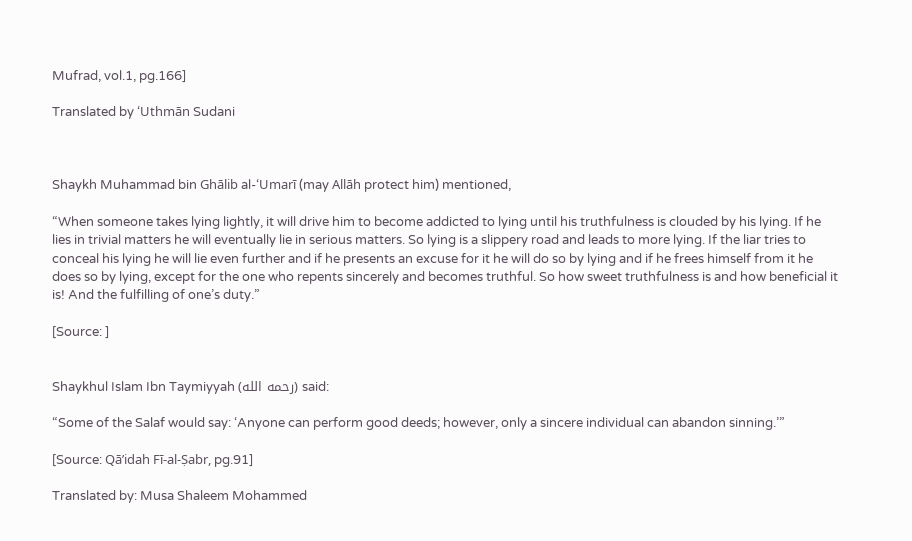Mufrad, vol.1, pg.166]

Translated by ‘Uthmān Sudani



Shaykh Muhammad bin Ghālib al-‘Umarī (may Allāh protect him) mentioned,

“When someone takes lying lightly, it will drive him to become addicted to lying until his truthfulness is clouded by his lying. If he lies in trivial matters he will eventually lie in serious matters. So lying is a slippery road and leads to more lying. If the liar tries to conceal his lying he will lie even further and if he presents an excuse for it he will do so by lying and if he frees himself from it he does so by lying, except for the one who repents sincerely and becomes truthful. So how sweet truthfulness is and how beneficial it is! And the fulfilling of one’s duty.”

[Source: ]


Shaykhul Islam Ibn Taymiyyah (رحمه الله) said:

“Some of the Salaf would say: ‘Anyone can perform good deeds; however, only a sincere individual can abandon sinning.’”

[Source: Qā’idah Fī-al-Ṣabr, pg.91]

Translated by: Musa Shaleem Mohammed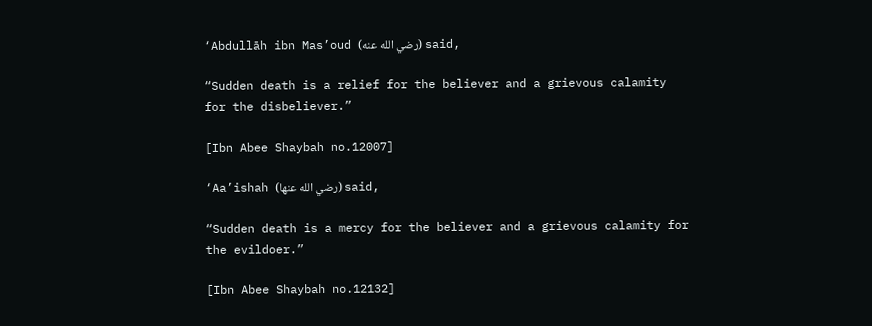‘Abdullāh ibn Mas’oud (رضي الله عنه) said,

“Sudden death is a relief for the believer and a grievous calamity for the disbeliever.”

[Ibn Abee Shaybah no.12007]

‘Aa’ishah (رضي الله عنها) said,

“Sudden death is a mercy for the believer and a grievous calamity for the evildoer.”

[Ibn Abee Shaybah no.12132]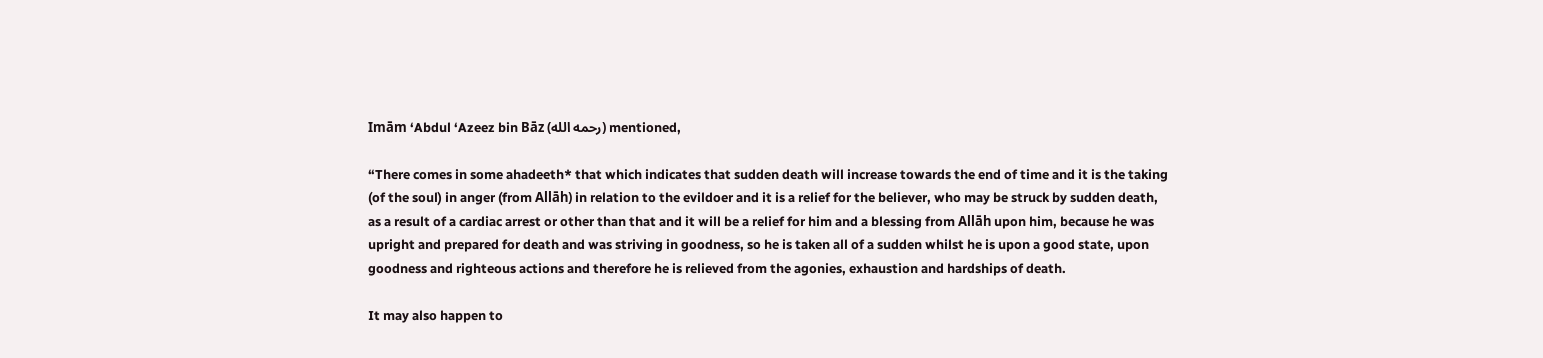Imām ‘Abdul ‘Azeez bin Bāz (رحمه الله) mentioned,

“There comes in some ahadeeth* that which indicates that sudden death will increase towards the end of time and it is the taking (of the soul) in anger (from Allāh) in relation to the evildoer and it is a relief for the believer, who may be struck by sudden death, as a result of a cardiac arrest or other than that and it will be a relief for him and a blessing from Allāh upon him, because he was upright and prepared for death and was striving in goodness, so he is taken all of a sudden whilst he is upon a good state, upon goodness and righteous actions and therefore he is relieved from the agonies, exhaustion and hardships of death.

It may also happen to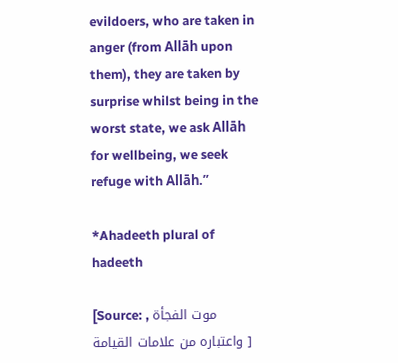evildoers, who are taken in anger (from Allāh upon them), they are taken by surprise whilst being in the worst state, we ask Allāh for wellbeing, we seek refuge with Allāh.”

*Ahadeeth plural of hadeeth

[Source: , موت الفجأة واعتباره من علامات القيامة ]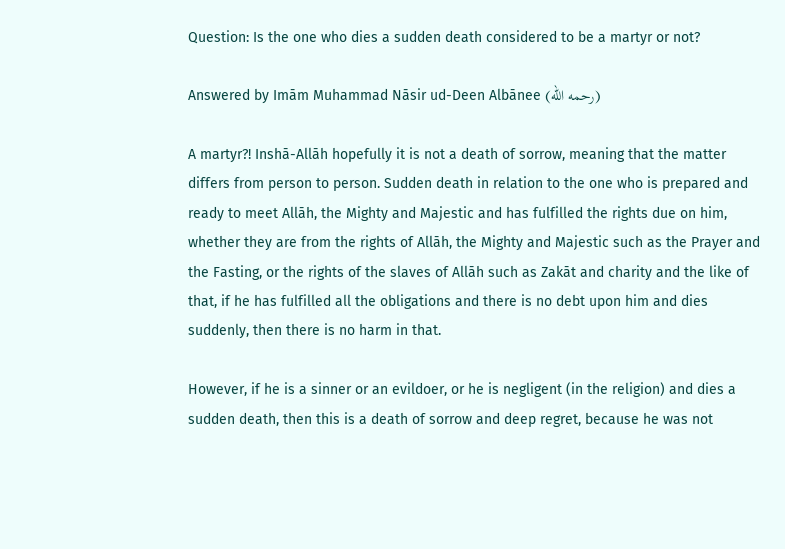Question: Is the one who dies a sudden death considered to be a martyr or not?

Answered by Imām Muhammad Nāsir ud-Deen Albānee (رحمه الله)

A martyr?! Inshā-Allāh hopefully it is not a death of sorrow, meaning that the matter differs from person to person. Sudden death in relation to the one who is prepared and ready to meet Allāh, the Mighty and Majestic and has fulfilled the rights due on him, whether they are from the rights of Allāh, the Mighty and Majestic such as the Prayer and the Fasting, or the rights of the slaves of Allāh such as Zakāt and charity and the like of that, if he has fulfilled all the obligations and there is no debt upon him and dies suddenly, then there is no harm in that.

However, if he is a sinner or an evildoer, or he is negligent (in the religion) and dies a sudden death, then this is a death of sorrow and deep regret, because he was not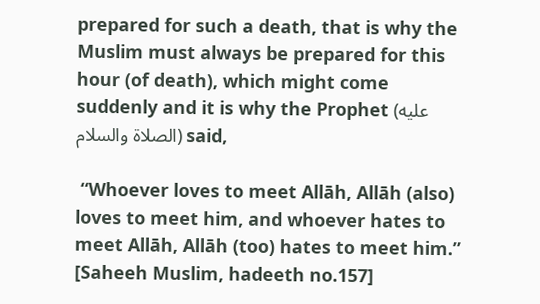prepared for such a death, that is why the Muslim must always be prepared for this hour (of death), which might come suddenly and it is why the Prophet (عليه الصلاة والسلام) said,

 “Whoever loves to meet Allāh, Allāh (also) loves to meet him, and whoever hates to meet Allāh, Allāh (too) hates to meet him.” [Saheeh Muslim, hadeeth no.157]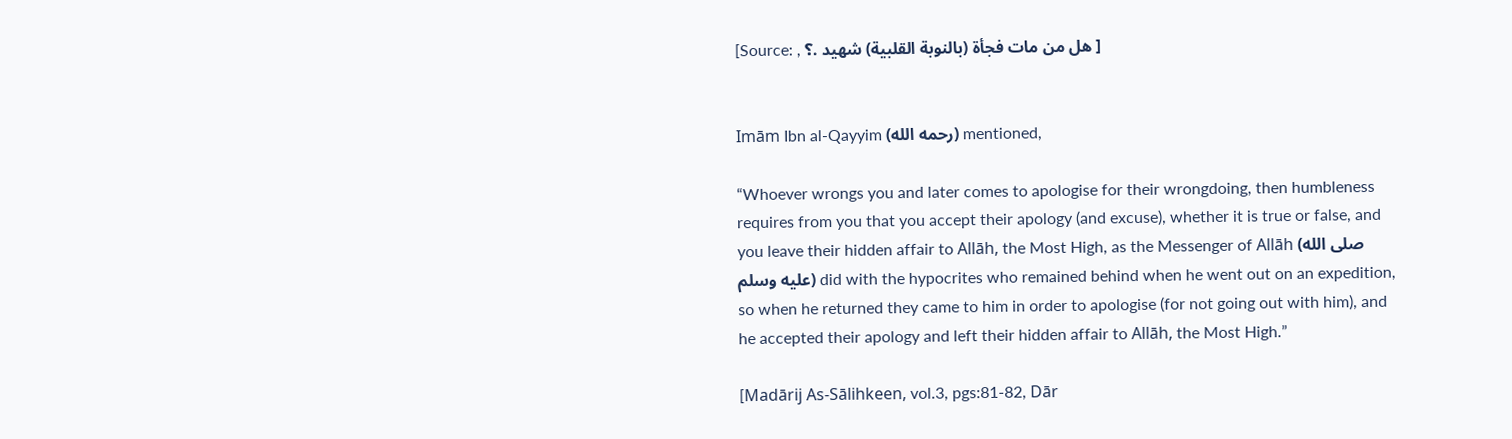[Source: , هل من مات فجأة (بالنوبة القلبية) شهيد .؟ ]


Imām Ibn al-Qayyim (رحمه الله) mentioned,

“Whoever wrongs you and later comes to apologise for their wrongdoing, then humbleness requires from you that you accept their apology (and excuse), whether it is true or false, and you leave their hidden affair to Allāh, the Most High, as the Messenger of Allāh (صلى الله عليه وسلم) did with the hypocrites who remained behind when he went out on an expedition, so when he returned they came to him in order to apologise (for not going out with him), and he accepted their apology and left their hidden affair to Allāh, the Most High.”

[Madārij As-Sālihkeen, vol.3, pgs:81-82, Dār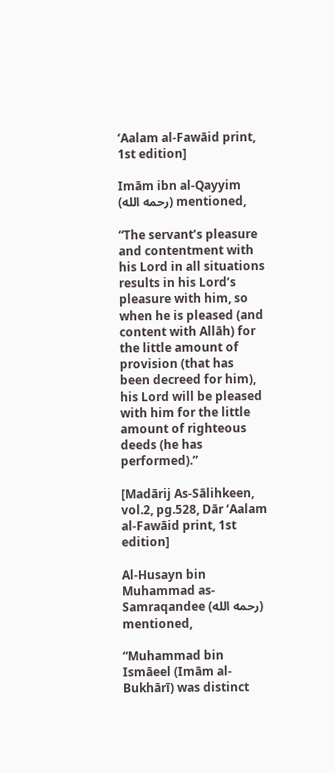‘Aalam al-Fawāid print, 1st edition]

Imām ibn al-Qayyim (رحمه الله) mentioned,

“The servant’s pleasure and contentment with his Lord in all situations results in his Lord’s pleasure with him, so when he is pleased (and content with Allāh) for the little amount of provision (that has been decreed for him), his Lord will be pleased with him for the little amount of righteous deeds (he has performed).”

[Madārij As-Sālihkeen, vol.2, pg.528, Dār ‘Aalam al-Fawāid print, 1st edition]

Al-Husayn bin Muhammad as-Samraqandee (رحمه الله) mentioned,

“Muhammad bin Ismāeel (Imām al-Bukhārī) was distinct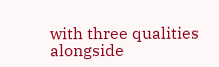with three qualities alongside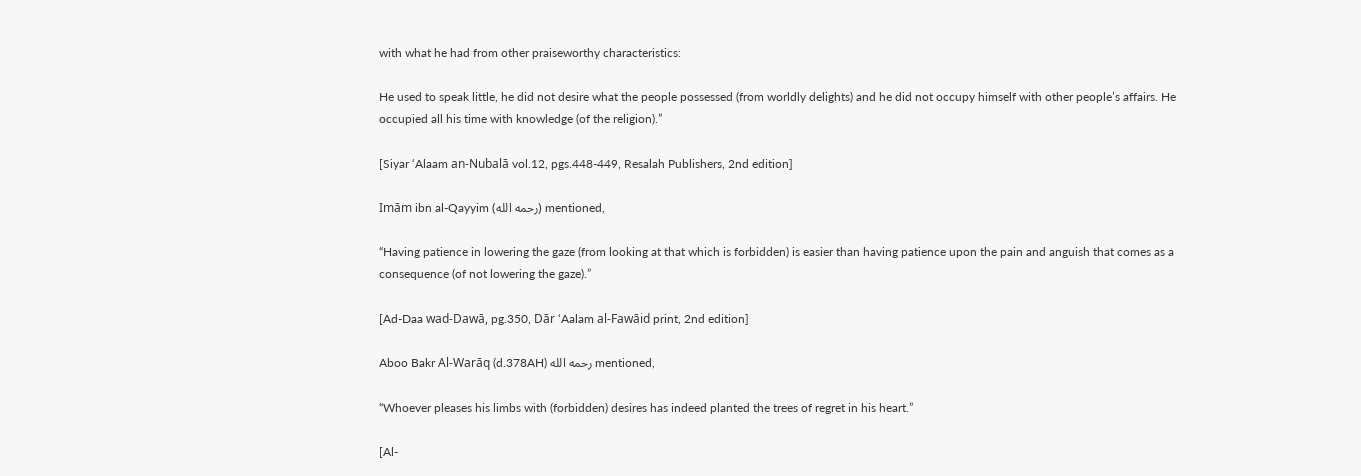with what he had from other praiseworthy characteristics:

He used to speak little, he did not desire what the people possessed (from worldly delights) and he did not occupy himself with other people’s affairs. He occupied all his time with knowledge (of the religion).”

[Siyar ‘Alaam an-Nubalā vol.12, pgs.448-449, Resalah Publishers, 2nd edition]

Imām ibn al-Qayyim (رحمه الله) mentioned,

“Having patience in lowering the gaze (from looking at that which is forbidden) is easier than having patience upon the pain and anguish that comes as a consequence (of not lowering the gaze).”

[Ad-Daa wad-Dawā, pg.350, Dār ‘Aalam al-Fawāid print, 2nd edition]

Aboo Bakr Al-Warāq (d.378AH) رحمه الله mentioned,

“Whoever pleases his limbs with (forbidden) desires has indeed planted the trees of regret in his heart.”

[Al-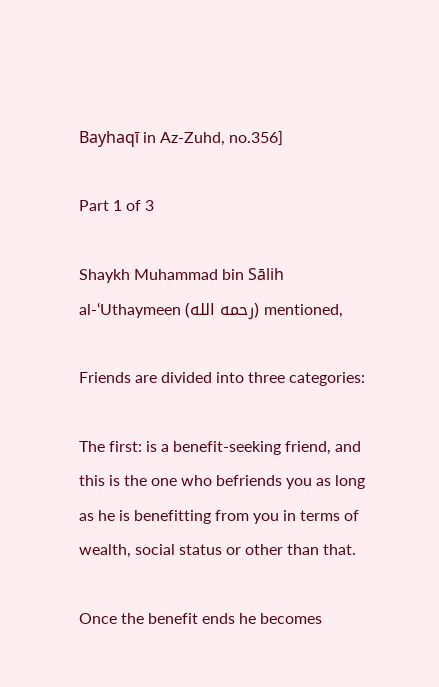Bayhaqī in Az-Zuhd, no.356]

Part 1 of 3

Shaykh Muhammad bin Sālih al-‘Uthaymeen (رحمه الله) mentioned,

Friends are divided into three categories:

The first: is a benefit-seeking friend, and this is the one who befriends you as long as he is benefitting from you in terms of wealth, social status or other than that.

Once the benefit ends he becomes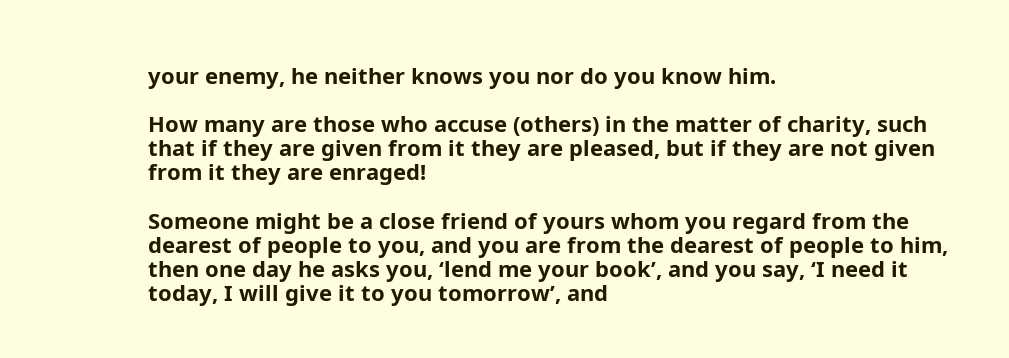your enemy, he neither knows you nor do you know him.

How many are those who accuse (others) in the matter of charity, such that if they are given from it they are pleased, but if they are not given from it they are enraged!

Someone might be a close friend of yours whom you regard from the dearest of people to you, and you are from the dearest of people to him, then one day he asks you, ‘lend me your book’, and you say, ‘I need it today, I will give it to you tomorrow’, and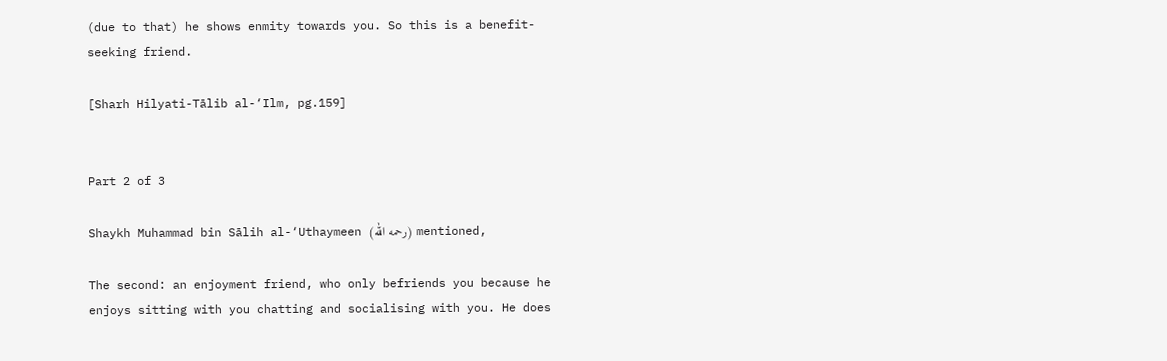(due to that) he shows enmity towards you. So this is a benefit-seeking friend.

[Sharh Hilyati-Tālib al-‘Ilm, pg.159]


Part 2 of 3

Shaykh Muhammad bin Sālih al-‘Uthaymeen (رحمه الله) mentioned,

The second: an enjoyment friend, who only befriends you because he enjoys sitting with you chatting and socialising with you. He does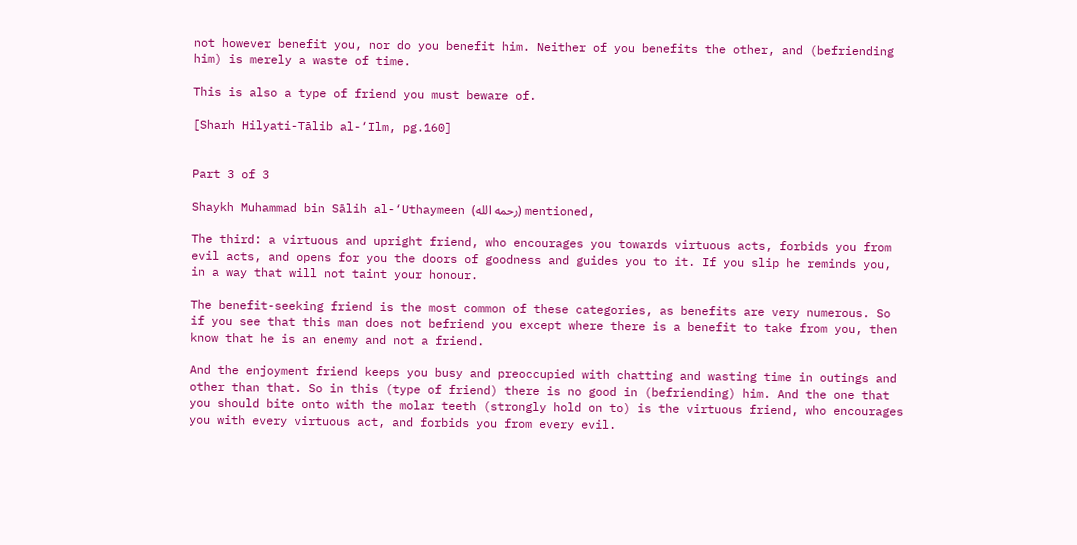not however benefit you, nor do you benefit him. Neither of you benefits the other, and (befriending him) is merely a waste of time.

This is also a type of friend you must beware of.

[Sharh Hilyati-Tālib al-‘Ilm, pg.160]


Part 3 of 3

Shaykh Muhammad bin Sālih al-‘Uthaymeen (رحمه الله) mentioned,

The third: a virtuous and upright friend, who encourages you towards virtuous acts, forbids you from evil acts, and opens for you the doors of goodness and guides you to it. If you slip he reminds you, in a way that will not taint your honour.

The benefit-seeking friend is the most common of these categories, as benefits are very numerous. So if you see that this man does not befriend you except where there is a benefit to take from you, then know that he is an enemy and not a friend.

And the enjoyment friend keeps you busy and preoccupied with chatting and wasting time in outings and other than that. So in this (type of friend) there is no good in (befriending) him. And the one that you should bite onto with the molar teeth (strongly hold on to) is the virtuous friend, who encourages you with every virtuous act, and forbids you from every evil.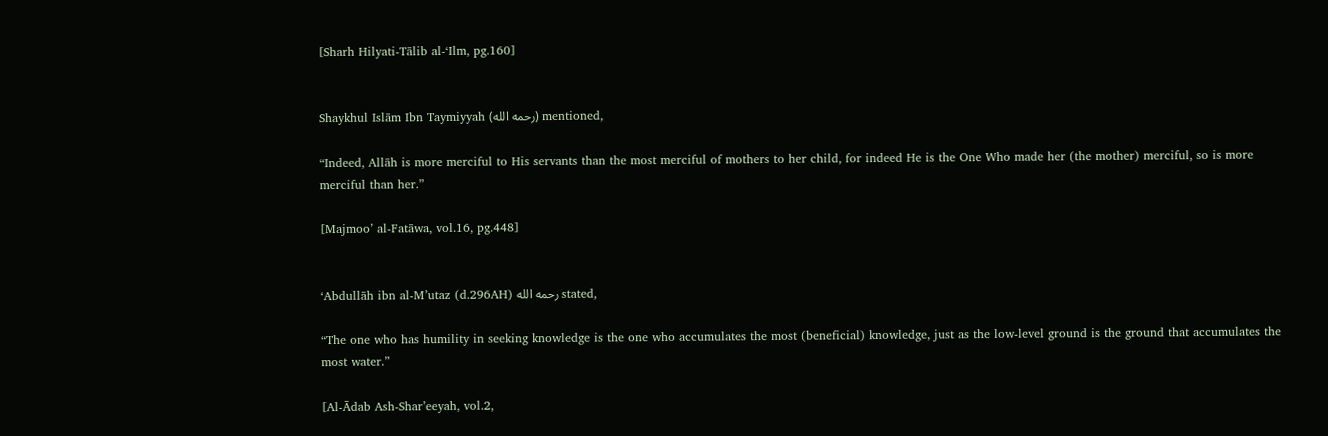[Sharh Hilyati-Tālib al-‘Ilm, pg.160]


Shaykhul Islām Ibn Taymiyyah (رحمه الله) mentioned,

“Indeed, Allāh is more merciful to His servants than the most merciful of mothers to her child, for indeed He is the One Who made her (the mother) merciful, so is more merciful than her.”

[Majmoo’ al-Fatāwa, vol.16, pg.448]


‘Abdullāh ibn al-M’utaz (d.296AH) رحمه الله stated,

“The one who has humility in seeking knowledge is the one who accumulates the most (beneficial) knowledge, just as the low-level ground is the ground that accumulates the most water.”

[Al-Ādab Ash-Shar’eeyah, vol.2,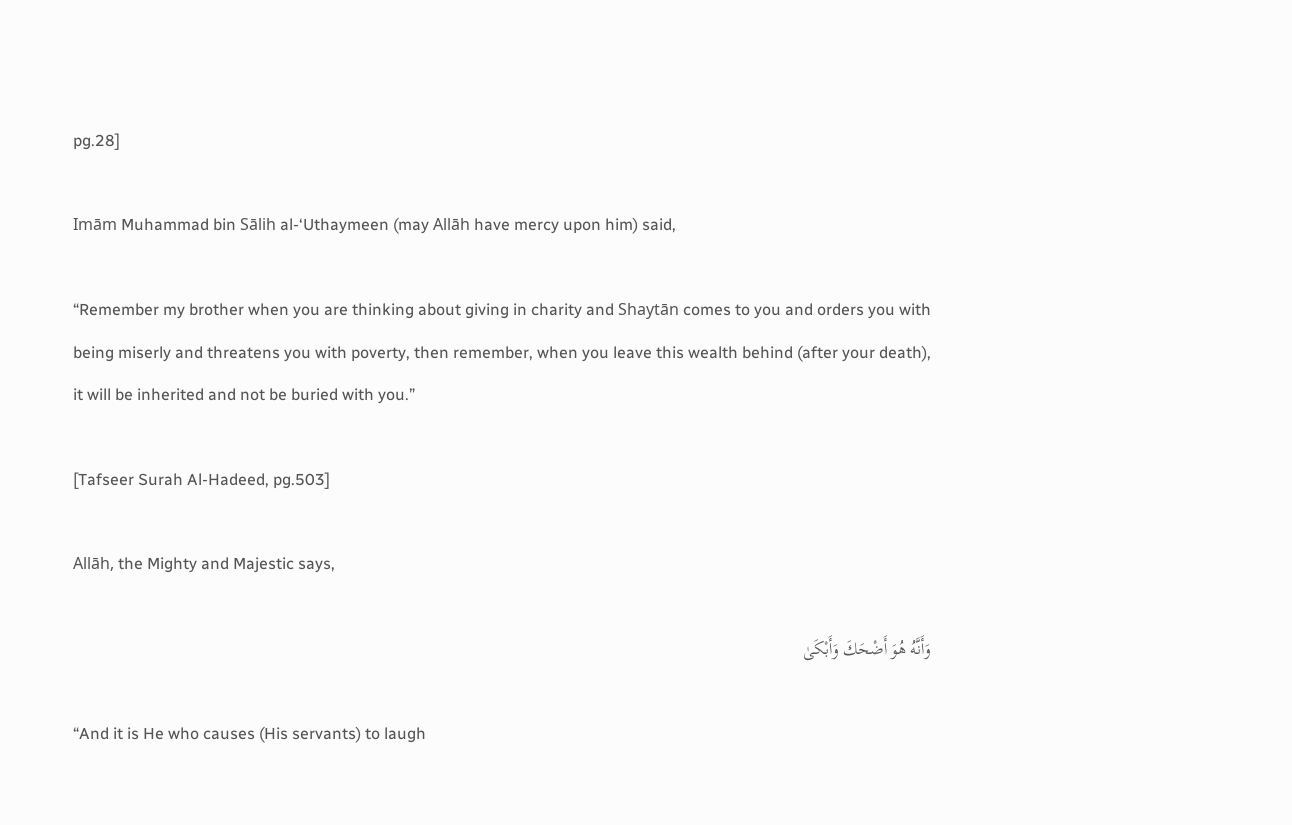pg.28]

Imām Muhammad bin Sālih al-‘Uthaymeen (may Allāh have mercy upon him) said,

“Remember my brother when you are thinking about giving in charity and Shaytān comes to you and orders you with being miserly and threatens you with poverty, then remember, when you leave this wealth behind (after your death), it will be inherited and not be buried with you.”

[Tafseer Surah Al-Hadeed, pg.503]

Allāh, the Mighty and Majestic says,

وَأَنَّهُ هُوَ أَضْحَكَ وَأَبْكَىٰ

“And it is He who causes (His servants) to laugh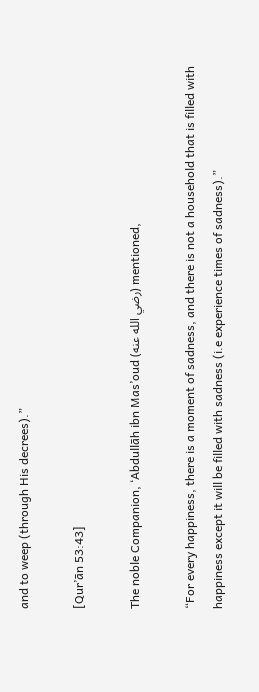and to weep (through His decrees).”

[Qur’ān 53:43]

The noble Companion, ‘Abdullāh ibn Mas’oud (رضي الله عنه) mentioned,

“For every happiness, there is a moment of sadness, and there is not a household that is filled with happiness except it will be filled with sadness (i.e experience times of sadness).”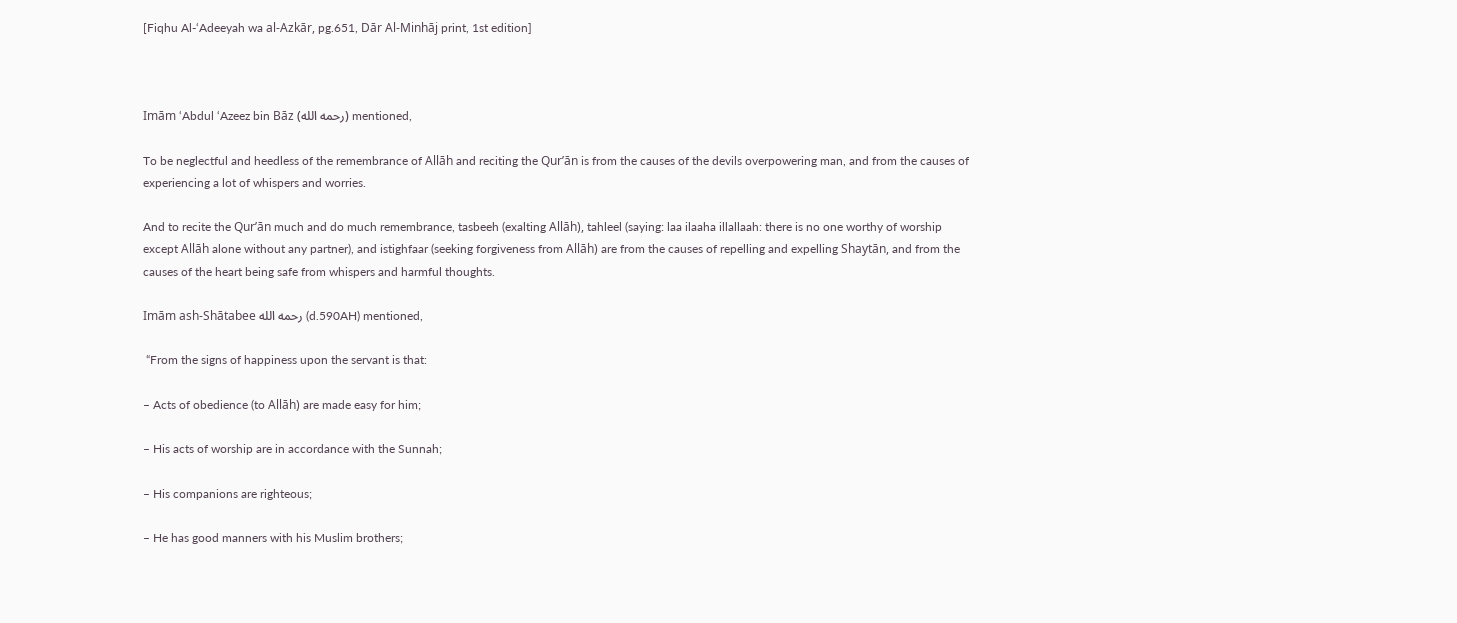[Fiqhu Al-‘Adeeyah wa al-Azkār, pg.651, Dār Al-Minhāj print, 1st edition]



Imām ‘Abdul ‘Azeez bin Bāz (رحمه الله) mentioned,

To be neglectful and heedless of the remembrance of Allāh and reciting the Qur’ān is from the causes of the devils overpowering man, and from the causes of experiencing a lot of whispers and worries.

And to recite the Qur’ān much and do much remembrance, tasbeeh (exalting Allāh), tahleel (saying: laa ilaaha illallaah: there is no one worthy of worship except Allāh alone without any partner), and istighfaar (seeking forgiveness from Allāh) are from the causes of repelling and expelling Shaytān, and from the causes of the heart being safe from whispers and harmful thoughts.

Imām ash-Shātabee رحمه الله (d.590AH) mentioned,

 “From the signs of happiness upon the servant is that:

– Acts of obedience (to Allāh) are made easy for him;

– His acts of worship are in accordance with the Sunnah;

– His companions are righteous;

– He has good manners with his Muslim brothers;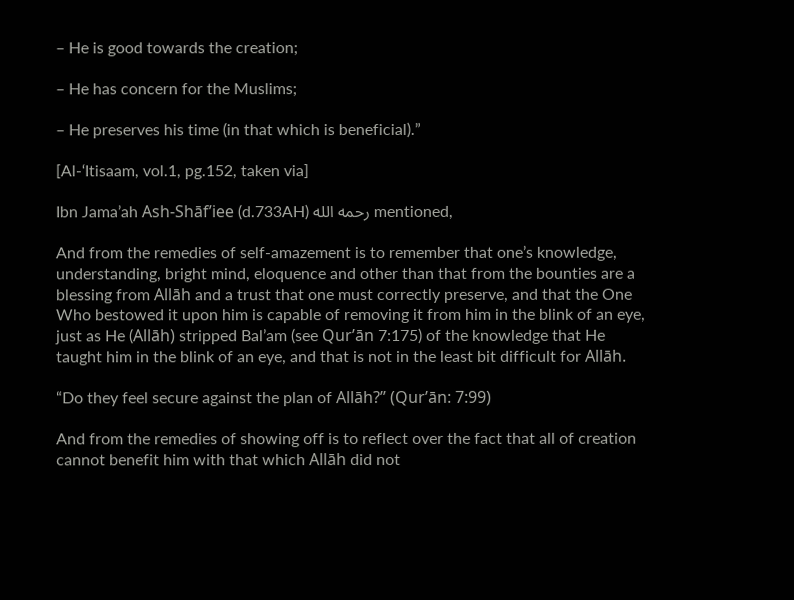– He is good towards the creation;

– He has concern for the Muslims;

– He preserves his time (in that which is beneficial).”

[Al-‘Itisaam, vol.1, pg.152, taken via]

Ibn Jama’ah Ash-Shāf’iee (d.733AH) رحمه الله mentioned,

And from the remedies of self-amazement is to remember that one’s knowledge, understanding, bright mind, eloquence and other than that from the bounties are a blessing from Allāh and a trust that one must correctly preserve, and that the One Who bestowed it upon him is capable of removing it from him in the blink of an eye, just as He (Allāh) stripped Bal’am (see Qur’ān 7:175) of the knowledge that He taught him in the blink of an eye, and that is not in the least bit difficult for Allāh.

“Do they feel secure against the plan of Allāh?” (Qur’ān: 7:99)

And from the remedies of showing off is to reflect over the fact that all of creation cannot benefit him with that which Allāh did not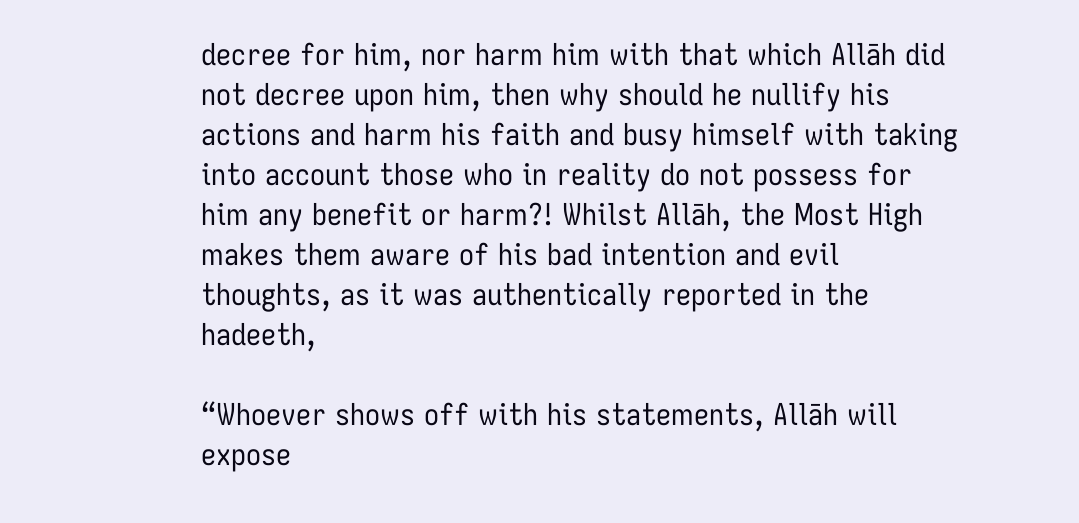decree for him, nor harm him with that which Allāh did not decree upon him, then why should he nullify his actions and harm his faith and busy himself with taking into account those who in reality do not possess for him any benefit or harm?! Whilst Allāh, the Most High makes them aware of his bad intention and evil thoughts, as it was authentically reported in the hadeeth,

“Whoever shows off with his statements, Allāh will expose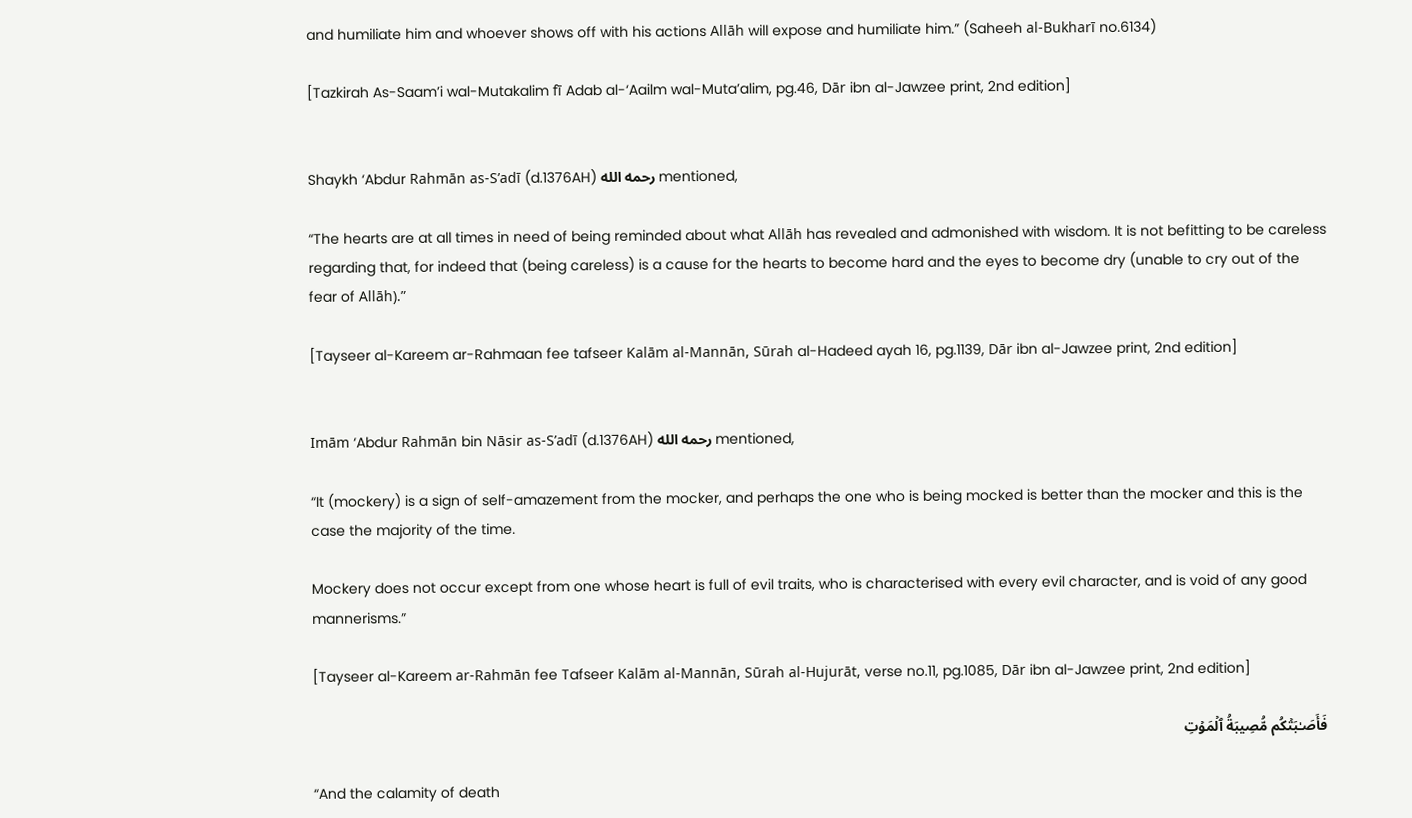and humiliate him and whoever shows off with his actions Allāh will expose and humiliate him.” (Saheeh al-Bukharī no.6134)

[Tazkirah As-Saam’i wal-Mutakalim fī Adab al-‘Aailm wal-Muta’alim, pg.46, Dār ibn al-Jawzee print, 2nd edition]


Shaykh ‘Abdur Rahmān as-S’adī (d.1376AH) رحمه الله mentioned,

“The hearts are at all times in need of being reminded about what Allāh has revealed and admonished with wisdom. It is not befitting to be careless regarding that, for indeed that (being careless) is a cause for the hearts to become hard and the eyes to become dry (unable to cry out of the fear of Allāh).”

[Tayseer al-Kareem ar-Rahmaan fee tafseer Kalām al-Mannān, Sūrah al-Hadeed ayah 16, pg.1139, Dār ibn al-Jawzee print, 2nd edition]


Imām ‘Abdur Rahmān bin Nāsir as-S’adī (d.1376AH) رحمه الله mentioned,

“It (mockery) is a sign of self-amazement from the mocker, and perhaps the one who is being mocked is better than the mocker and this is the case the majority of the time.

Mockery does not occur except from one whose heart is full of evil traits, who is characterised with every evil character, and is void of any good mannerisms.”

[Tayseer al-Kareem ar-Rahmān fee Tafseer Kalām al-Mannān, Sūrah al-Hujurāt, verse no.11, pg.1085, Dār ibn al-Jawzee print, 2nd edition]

 فَأَصَـٰبَتۡكُم مُّصِيبَةُ ٱلۡمَوۡتِ‌

“And the calamity of death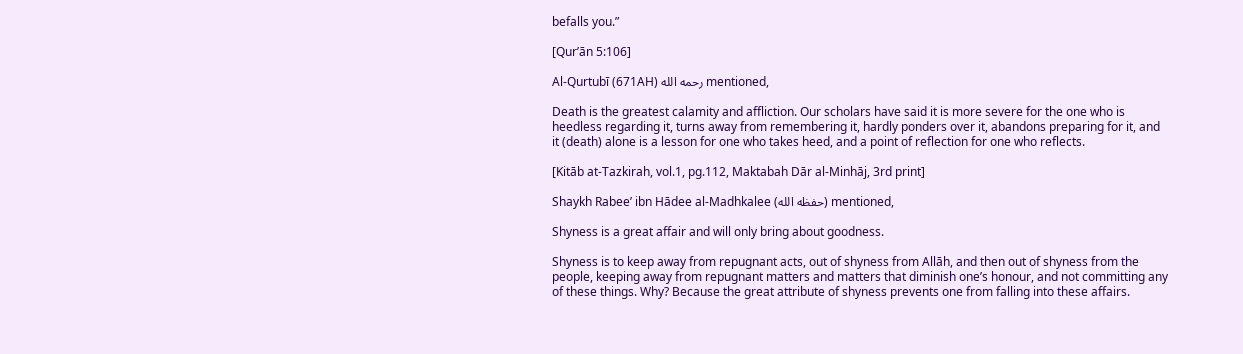befalls you.”

[Qur’ān 5:106]

Al-Qurtubī (671AH) رحمه الله mentioned,

Death is the greatest calamity and affliction. Our scholars have said it is more severe for the one who is heedless regarding it, turns away from remembering it, hardly ponders over it, abandons preparing for it, and it (death) alone is a lesson for one who takes heed, and a point of reflection for one who reflects.

[Kitāb at-Tazkirah, vol.1, pg.112, Maktabah Dār al-Minhāj, 3rd print]

Shaykh Rabee’ ibn Hādee al-Madhkalee (حفظه الله) mentioned,

Shyness is a great affair and will only bring about goodness.

Shyness is to keep away from repugnant acts, out of shyness from Allāh, and then out of shyness from the people, keeping away from repugnant matters and matters that diminish one’s honour, and not committing any of these things. Why? Because the great attribute of shyness prevents one from falling into these affairs.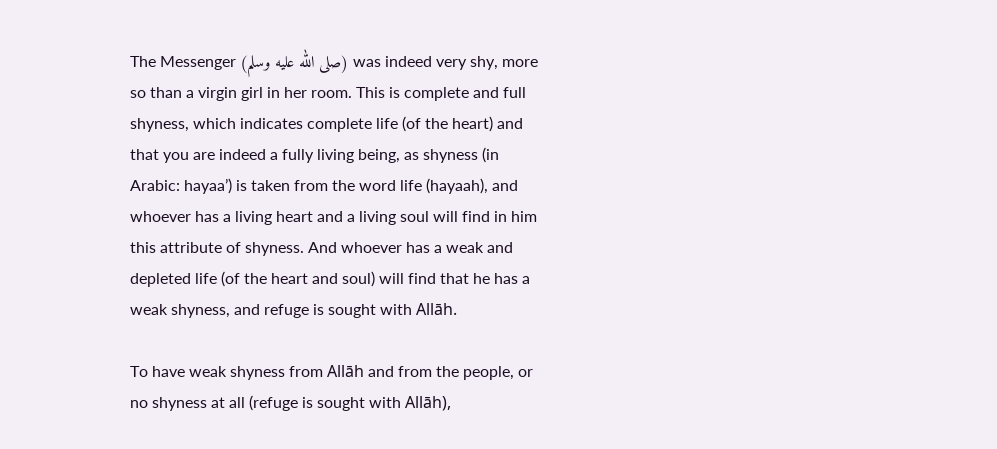The Messenger (صلى الله عليه وسلم) was indeed very shy, more so than a virgin girl in her room. This is complete and full shyness, which indicates complete life (of the heart) and that you are indeed a fully living being, as shyness (in Arabic: hayaa’) is taken from the word life (hayaah), and whoever has a living heart and a living soul will find in him this attribute of shyness. And whoever has a weak and depleted life (of the heart and soul) will find that he has a weak shyness, and refuge is sought with Allāh.

To have weak shyness from Allāh and from the people, or no shyness at all (refuge is sought with Allāh),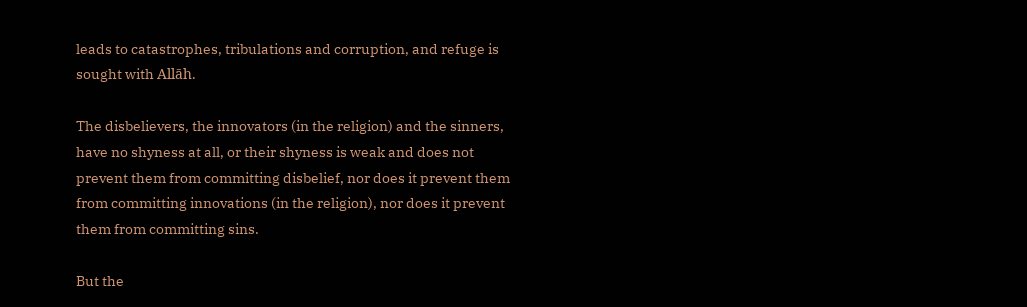leads to catastrophes, tribulations and corruption, and refuge is sought with Allāh.

The disbelievers, the innovators (in the religion) and the sinners, have no shyness at all, or their shyness is weak and does not prevent them from committing disbelief, nor does it prevent them from committing innovations (in the religion), nor does it prevent them from committing sins.

But the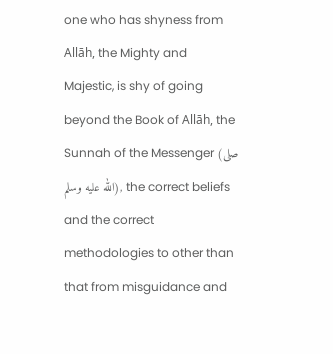one who has shyness from Allāh, the Mighty and Majestic, is shy of going beyond the Book of Allāh, the Sunnah of the Messenger (صلى الله عليه وسلم), the correct beliefs and the correct methodologies to other than that from misguidance and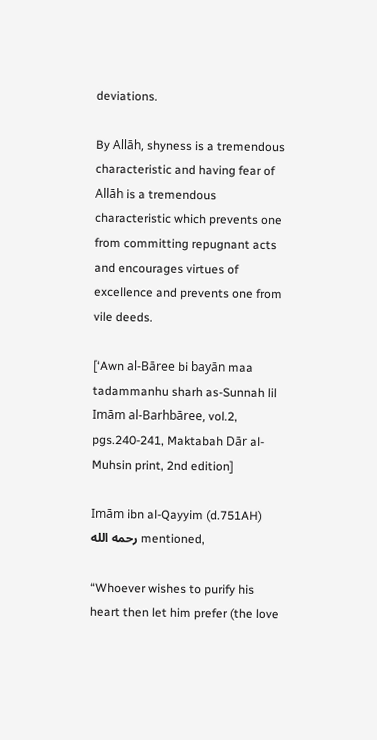deviations.

By Allāh, shyness is a tremendous characteristic and having fear of Allāh is a tremendous characteristic which prevents one from committing repugnant acts and encourages virtues of excellence and prevents one from vile deeds.

[‘Awn al-Bāree bi bayān maa tadammanhu sharh as-Sunnah lil Imām al-Barhbāree, vol.2, pgs.240-241, Maktabah Dār al-Muhsin print, 2nd edition]

Imām ibn al-Qayyim (d.751AH) رحمه الله mentioned,

“Whoever wishes to purify his heart then let him prefer (the love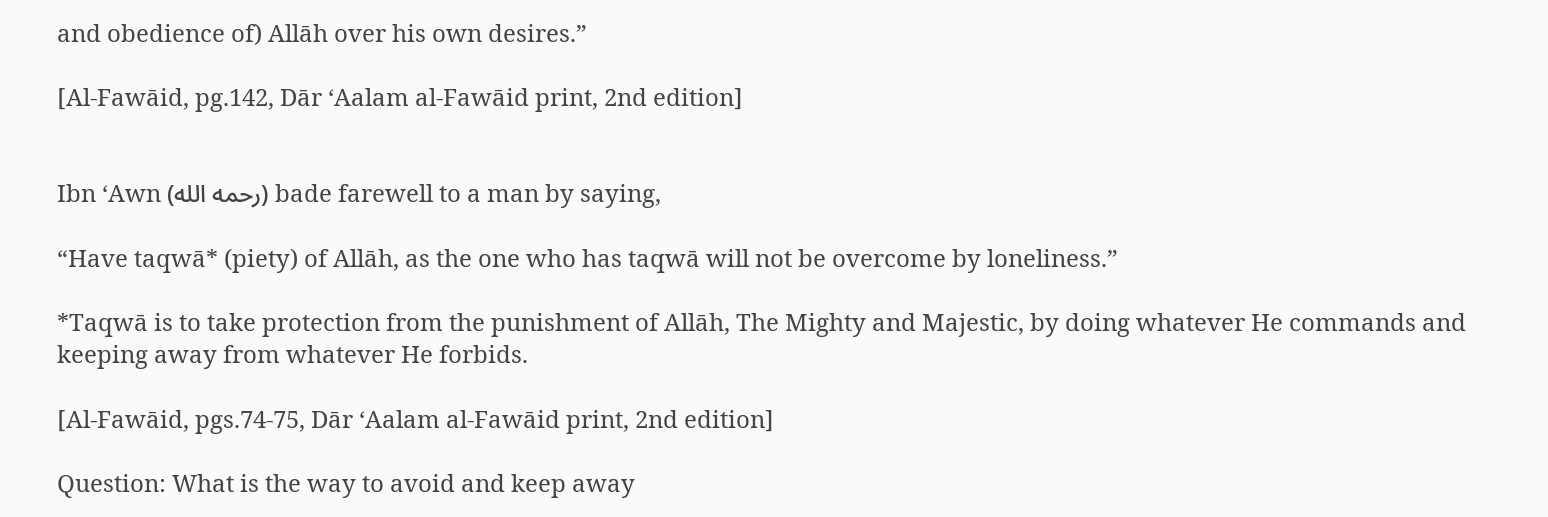and obedience of) Allāh over his own desires.”

[Al-Fawāid, pg.142, Dār ‘Aalam al-Fawāid print, 2nd edition]


Ibn ‘Awn (رحمه الله) bade farewell to a man by saying,

“Have taqwā* (piety) of Allāh, as the one who has taqwā will not be overcome by loneliness.”

*Taqwā is to take protection from the punishment of Allāh, The Mighty and Majestic, by doing whatever He commands and keeping away from whatever He forbids.

[Al-Fawāid, pgs.74-75, Dār ‘Aalam al-Fawāid print, 2nd edition]

Question: What is the way to avoid and keep away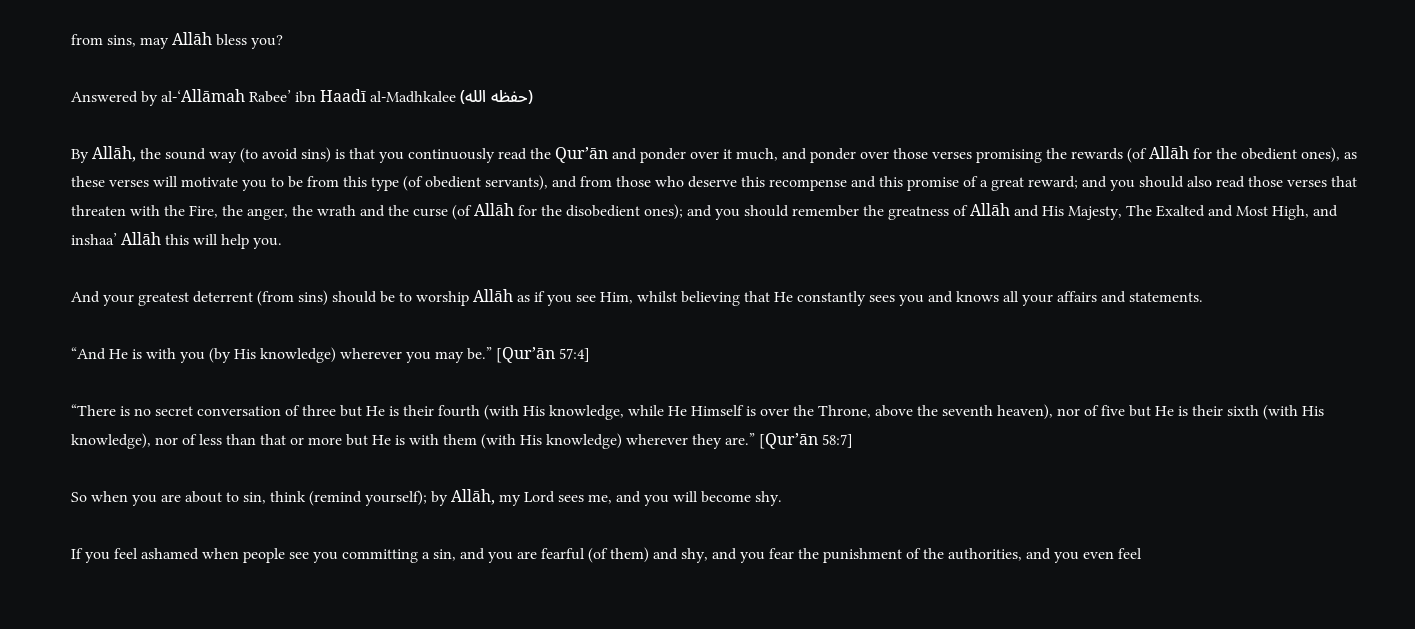from sins, may Allāh bless you?

Answered by al-‘Allāmah Rabee’ ibn Haadī al-Madhkalee (حفظه الله)

By Allāh, the sound way (to avoid sins) is that you continuously read the Qur’ān and ponder over it much, and ponder over those verses promising the rewards (of Allāh for the obedient ones), as these verses will motivate you to be from this type (of obedient servants), and from those who deserve this recompense and this promise of a great reward; and you should also read those verses that threaten with the Fire, the anger, the wrath and the curse (of Allāh for the disobedient ones); and you should remember the greatness of Allāh and His Majesty, The Exalted and Most High, and inshaa’ Allāh this will help you.

And your greatest deterrent (from sins) should be to worship Allāh as if you see Him, whilst believing that He constantly sees you and knows all your affairs and statements.

“And He is with you (by His knowledge) wherever you may be.” [Qur’ān 57:4]

“There is no secret conversation of three but He is their fourth (with His knowledge, while He Himself is over the Throne, above the seventh heaven), nor of five but He is their sixth (with His knowledge), nor of less than that or more but He is with them (with His knowledge) wherever they are.” [Qur’ān 58:7]

So when you are about to sin, think (remind yourself); by Allāh, my Lord sees me, and you will become shy.

If you feel ashamed when people see you committing a sin, and you are fearful (of them) and shy, and you fear the punishment of the authorities, and you even feel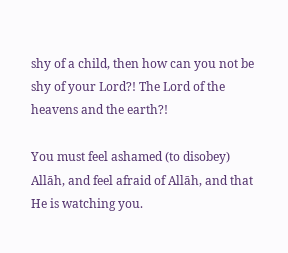shy of a child, then how can you not be shy of your Lord?! The Lord of the heavens and the earth?!

You must feel ashamed (to disobey) Allāh, and feel afraid of Allāh, and that He is watching you.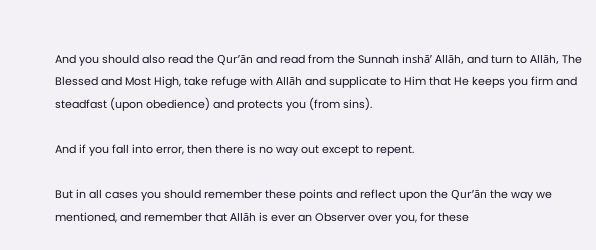And you should also read the Qur’ān and read from the Sunnah inshā’ Allāh, and turn to Allāh, The Blessed and Most High, take refuge with Allāh and supplicate to Him that He keeps you firm and steadfast (upon obedience) and protects you (from sins).

And if you fall into error, then there is no way out except to repent.

But in all cases you should remember these points and reflect upon the Qur’ān the way we mentioned, and remember that Allāh is ever an Observer over you, for these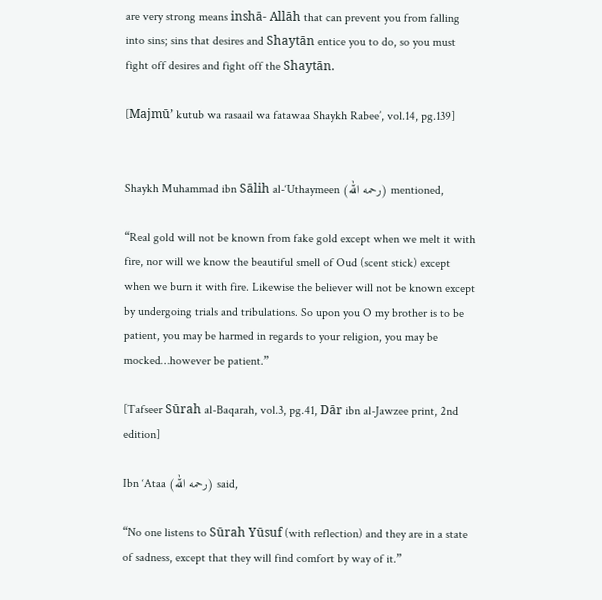are very strong means inshā- Allāh that can prevent you from falling into sins; sins that desires and Shaytān entice you to do, so you must fight off desires and fight off the Shaytān.

[Majmū’ kutub wa rasaail wa fatawaa Shaykh Rabee’, vol.14, pg.139]


Shaykh Muhammad ibn Sālih al-‘Uthaymeen (رحمه الله) mentioned,

“Real gold will not be known from fake gold except when we melt it with fire, nor will we know the beautiful smell of Oud (scent stick) except when we burn it with fire. Likewise the believer will not be known except by undergoing trials and tribulations. So upon you O my brother is to be patient, you may be harmed in regards to your religion, you may be mocked…however be patient.”

[Tafseer Sūrah al-Baqarah, vol.3, pg.41, Dār ibn al-Jawzee print, 2nd edition]

Ibn ‘Ataa (رحمه الله) said,

“No one listens to Sūrah Yūsuf (with reflection) and they are in a state of sadness, except that they will find comfort by way of it.”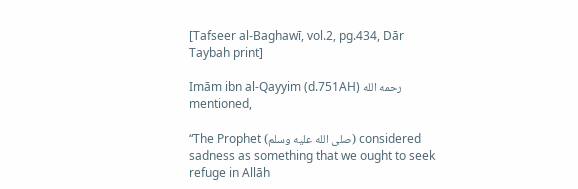[Tafseer al-Baghawī, vol.2, pg.434, Dār Taybah print]

Imām ibn al-Qayyim (d.751AH) رحمه الله mentioned,

“The Prophet (صلى الله عليه وسلم) considered sadness as something that we ought to seek refuge in Allāh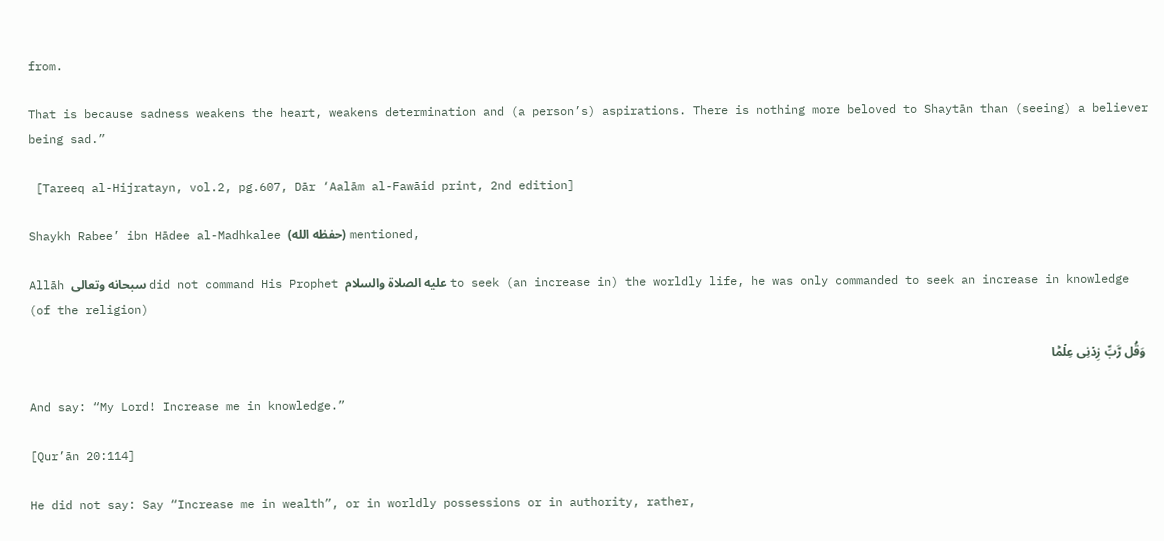from.

That is because sadness weakens the heart, weakens determination and (a person’s) aspirations. There is nothing more beloved to Shaytān than (seeing) a believer being sad.”

 [Tareeq al-Hijratayn, vol.2, pg.607, Dār ‘Aalām al-Fawāid print, 2nd edition]

Shaykh Rabee’ ibn Hādee al-Madhkalee (حفظه الله) mentioned,

Allāh سبحانه وتعالى did not command His Prophet عليه الصلاة والسلام to seek (an increase in) the worldly life, he was only commanded to seek an increase in knowledge (of the religion)

 وَقُل رَّبِّ زِدۡنِى عِلۡمً۬ا

And say: “My Lord! Increase me in knowledge.”

[Qur’ān 20:114]

He did not say: Say “Increase me in wealth”, or in worldly possessions or in authority, rather,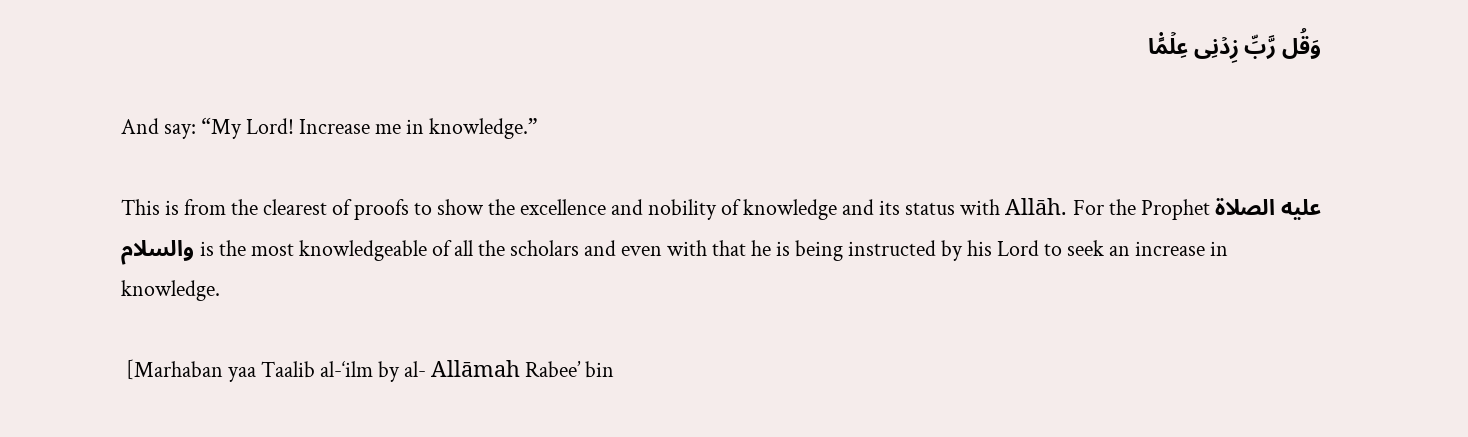وَقُل رَّبِّ زِدۡنِى عِلۡمً۬ا

And say: “My Lord! Increase me in knowledge.”

This is from the clearest of proofs to show the excellence and nobility of knowledge and its status with Allāh. For the Prophet عليه الصلاة والسلام is the most knowledgeable of all the scholars and even with that he is being instructed by his Lord to seek an increase in knowledge.

 [Marhaban yaa Taalib al-‘ilm by al- Allāmah Rabee’ bin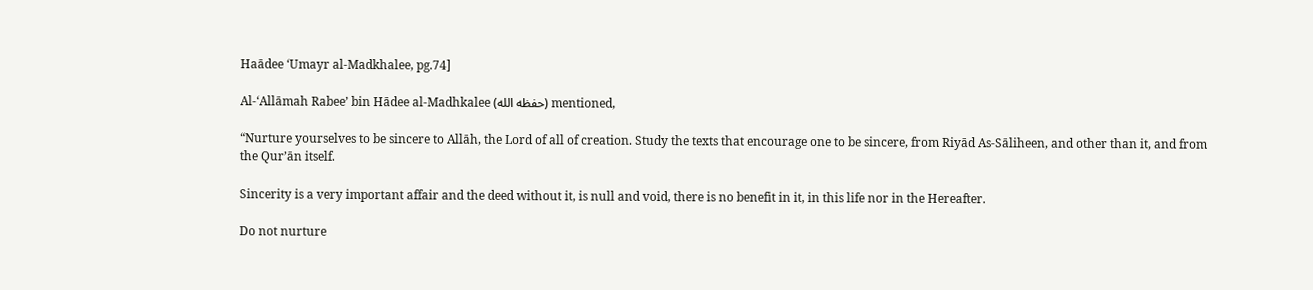Haādee ‘Umayr al-Madkhalee, pg.74]

Al-‘Allāmah Rabee’ bin Hādee al-Madhkalee (حفظه الله) mentioned,

“Nurture yourselves to be sincere to Allāh, the Lord of all of creation. Study the texts that encourage one to be sincere, from Riyād As-Sāliheen, and other than it, and from the Qur’ān itself.

Sincerity is a very important affair and the deed without it, is null and void, there is no benefit in it, in this life nor in the Hereafter.

Do not nurture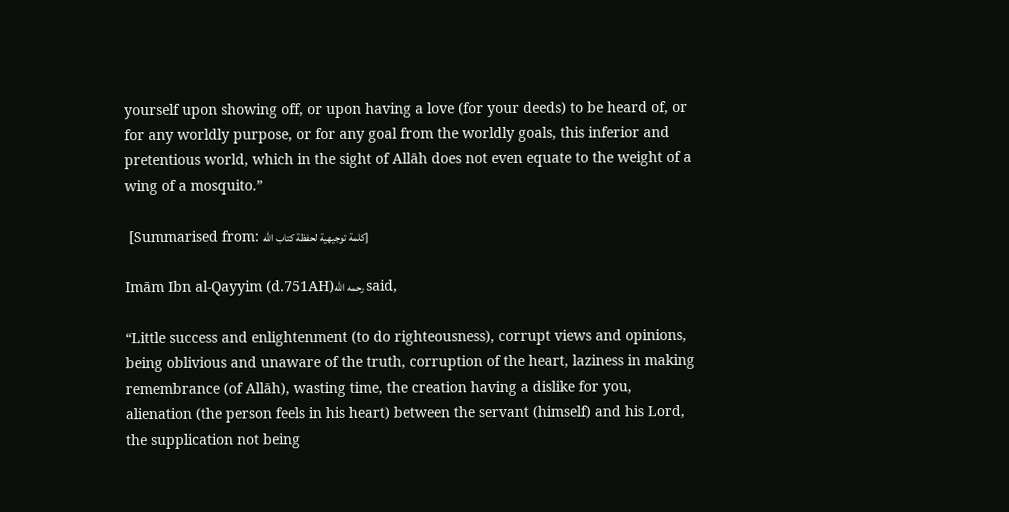yourself upon showing off, or upon having a love (for your deeds) to be heard of, or for any worldly purpose, or for any goal from the worldly goals, this inferior and pretentious world, which in the sight of Allāh does not even equate to the weight of a wing of a mosquito.”

 [Summarised from: كلمة توجيهية لحفظة كتاب الله]

Imām Ibn al-Qayyim (d.751AH)رحمه الله said,

“Little success and enlightenment (to do righteousness), corrupt views and opinions, being oblivious and unaware of the truth, corruption of the heart, laziness in making remembrance (of Allāh), wasting time, the creation having a dislike for you, alienation (the person feels in his heart) between the servant (himself) and his Lord, the supplication not being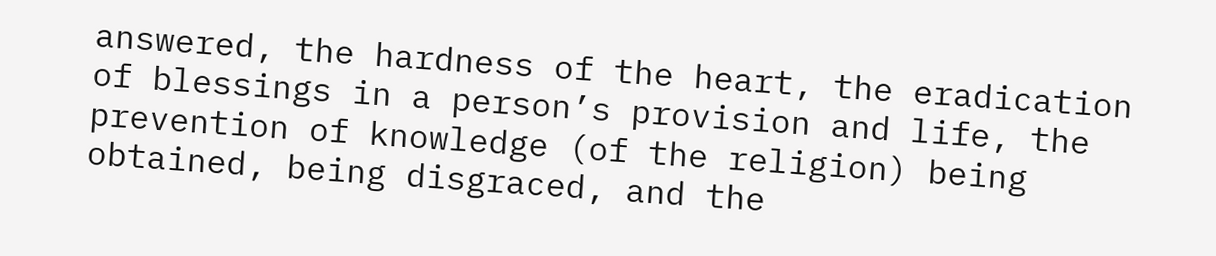answered, the hardness of the heart, the eradication of blessings in a person’s provision and life, the prevention of knowledge (of the religion) being obtained, being disgraced, and the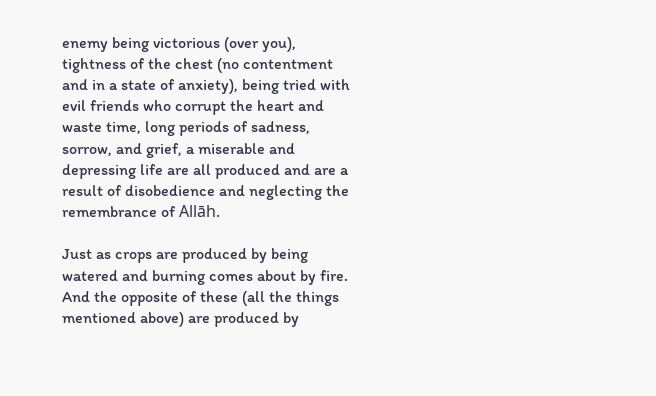enemy being victorious (over you), tightness of the chest (no contentment and in a state of anxiety), being tried with evil friends who corrupt the heart and waste time, long periods of sadness, sorrow, and grief, a miserable and depressing life are all produced and are a result of disobedience and neglecting the remembrance of Allāh.

Just as crops are produced by being watered and burning comes about by fire. And the opposite of these (all the things mentioned above) are produced by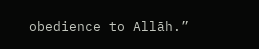obedience to Allāh.”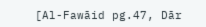[Al-Fawāid pg.47, Dār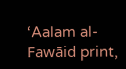‘Aalam al-Fawāid print,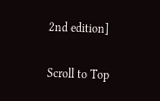2nd edition]

Scroll to Top